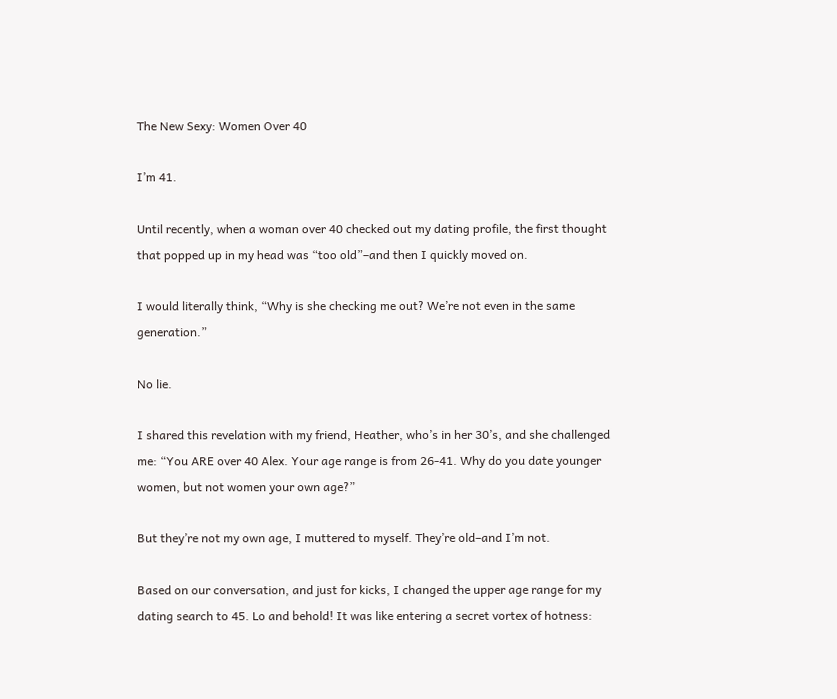The New Sexy: Women Over 40

I’m 41.

Until recently, when a woman over 40 checked out my dating profile, the first thought that popped up in my head was “too old”–and then I quickly moved on.

I would literally think, “Why is she checking me out? We’re not even in the same generation.”

No lie.

I shared this revelation with my friend, Heather, who’s in her 30’s, and she challenged me: “You ARE over 40 Alex. Your age range is from 26-41. Why do you date younger women, but not women your own age?”

But they’re not my own age, I muttered to myself. They’re old–and I’m not.

Based on our conversation, and just for kicks, I changed the upper age range for my dating search to 45. Lo and behold! It was like entering a secret vortex of hotness: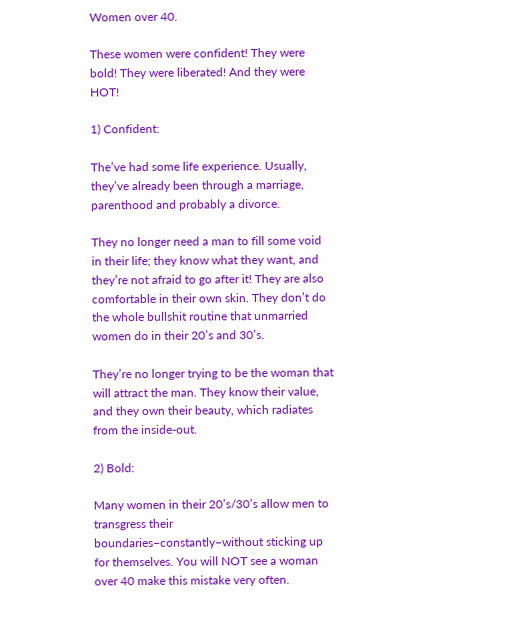Women over 40.

These women were confident! They were bold! They were liberated! And they were HOT!

1) Confident:

The’ve had some life experience. Usually, they’ve already been through a marriage, parenthood and probably a divorce.

They no longer need a man to fill some void in their life; they know what they want, and they’re not afraid to go after it! They are also comfortable in their own skin. They don’t do the whole bullshit routine that unmarried women do in their 20’s and 30’s.

They’re no longer trying to be the woman that will attract the man. They know their value, and they own their beauty, which radiates from the inside-out.

2) Bold:

Many women in their 20’s/30’s allow men to transgress their boundaries–constantly–without sticking up for themselves. You will NOT see a woman over 40 make this mistake very often.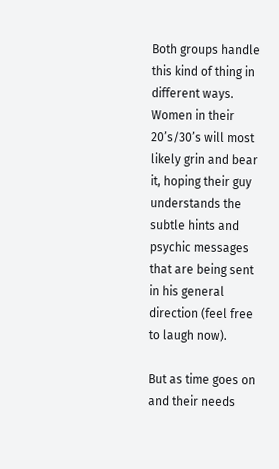Both groups handle this kind of thing in different ways. Women in their 20’s/30’s will most likely grin and bear it, hoping their guy understands the subtle hints and psychic messages that are being sent in his general direction (feel free to laugh now).

But as time goes on and their needs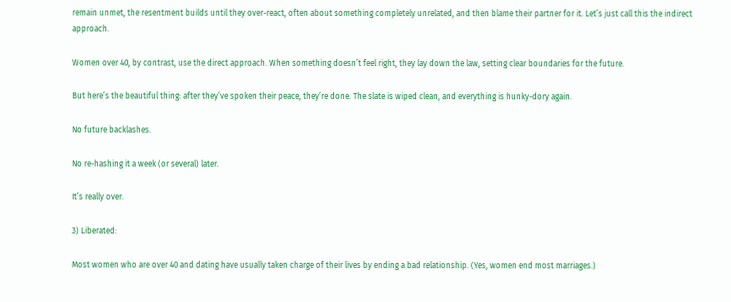remain unmet, the resentment builds until they over-react, often about something completely unrelated, and then blame their partner for it. Let’s just call this the indirect approach.

Women over 40, by contrast, use the direct approach. When something doesn’t feel right, they lay down the law, setting clear boundaries for the future.

But here’s the beautiful thing: after they’ve spoken their peace, they’re done. The slate is wiped clean, and everything is hunky-dory again.

No future backlashes.

No re-hashing it a week (or several) later.

It’s really over.

3) Liberated:

Most women who are over 40 and dating have usually taken charge of their lives by ending a bad relationship. (Yes, women end most marriages.)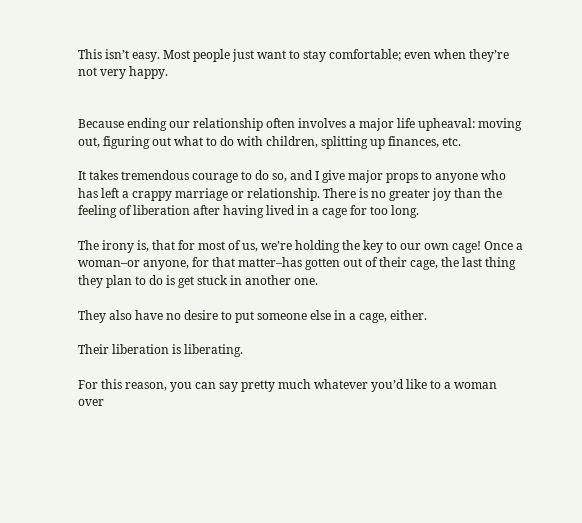This isn’t easy. Most people just want to stay comfortable; even when they’re not very happy.


Because ending our relationship often involves a major life upheaval: moving out, figuring out what to do with children, splitting up finances, etc.

It takes tremendous courage to do so, and I give major props to anyone who has left a crappy marriage or relationship. There is no greater joy than the feeling of liberation after having lived in a cage for too long.

The irony is, that for most of us, we’re holding the key to our own cage! Once a woman–or anyone, for that matter–has gotten out of their cage, the last thing they plan to do is get stuck in another one.

They also have no desire to put someone else in a cage, either.

Their liberation is liberating.

For this reason, you can say pretty much whatever you’d like to a woman over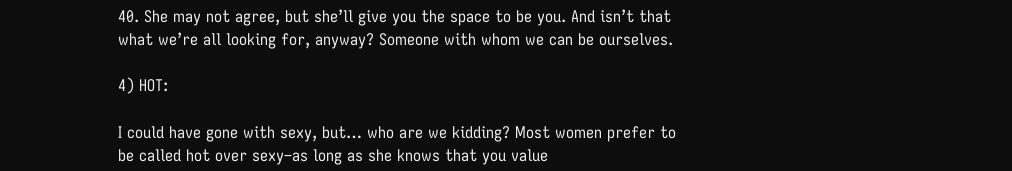40. She may not agree, but she’ll give you the space to be you. And isn’t that what we’re all looking for, anyway? Someone with whom we can be ourselves.

4) HOT:

I could have gone with sexy, but… who are we kidding? Most women prefer to be called hot over sexy–as long as she knows that you value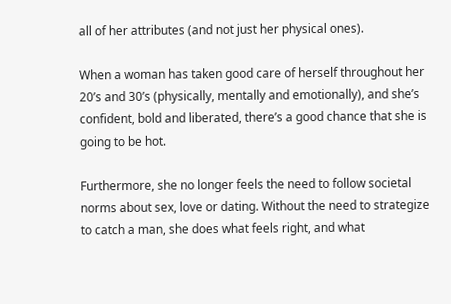all of her attributes (and not just her physical ones).

When a woman has taken good care of herself throughout her 20’s and 30’s (physically, mentally and emotionally), and she’s confident, bold and liberated, there’s a good chance that she is going to be hot.

Furthermore, she no longer feels the need to follow societal norms about sex, love or dating. Without the need to strategize to catch a man, she does what feels right, and what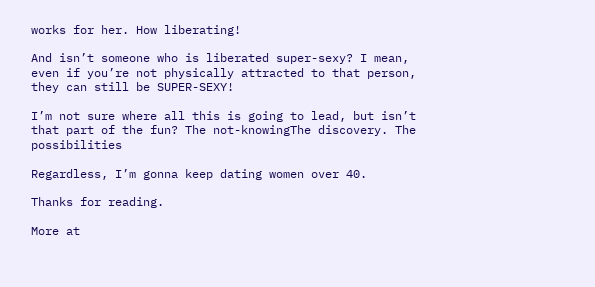works for her. How liberating!

And isn’t someone who is liberated super-sexy? I mean, even if you’re not physically attracted to that person, they can still be SUPER-SEXY!

I’m not sure where all this is going to lead, but isn’t that part of the fun? The not-knowingThe discovery. The possibilities

Regardless, I’m gonna keep dating women over 40.

Thanks for reading.

More at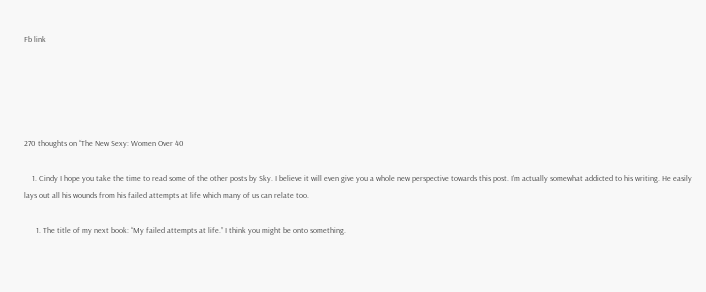Fb link





270 thoughts on “The New Sexy: Women Over 40

    1. Cindy I hope you take the time to read some of the other posts by Sky. I believe it will even give you a whole new perspective towards this post. I’m actually somewhat addicted to his writing. He easily lays out all his wounds from his failed attempts at life which many of us can relate too.

      1. The title of my next book: “My failed attempts at life.” I think you might be onto something.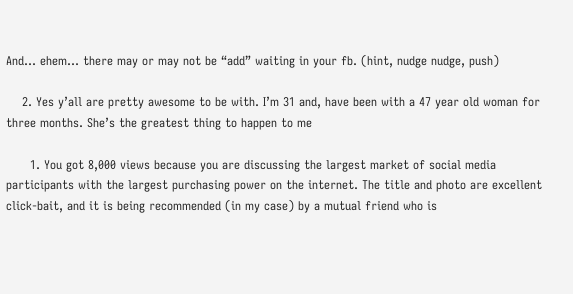And… ehem… there may or may not be “add” waiting in your fb. (hint, nudge nudge, push)

    2. Yes y’all are pretty awesome to be with. I’m 31 and, have been with a 47 year old woman for three months. She’s the greatest thing to happen to me

      1. You got 8,000 views because you are discussing the largest market of social media participants with the largest purchasing power on the internet. The title and photo are excellent click-bait, and it is being recommended (in my case) by a mutual friend who is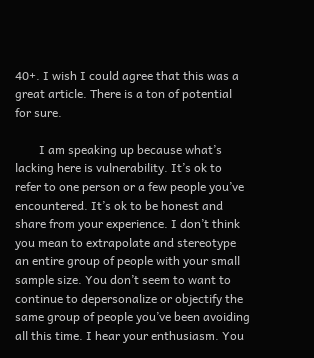40+. I wish I could agree that this was a great article. There is a ton of potential for sure.

        I am speaking up because what’s lacking here is vulnerability. It’s ok to refer to one person or a few people you’ve encountered. It’s ok to be honest and share from your experience. I don’t think you mean to extrapolate and stereotype an entire group of people with your small sample size. You don’t seem to want to continue to depersonalize or objectify the same group of people you’ve been avoiding all this time. I hear your enthusiasm. You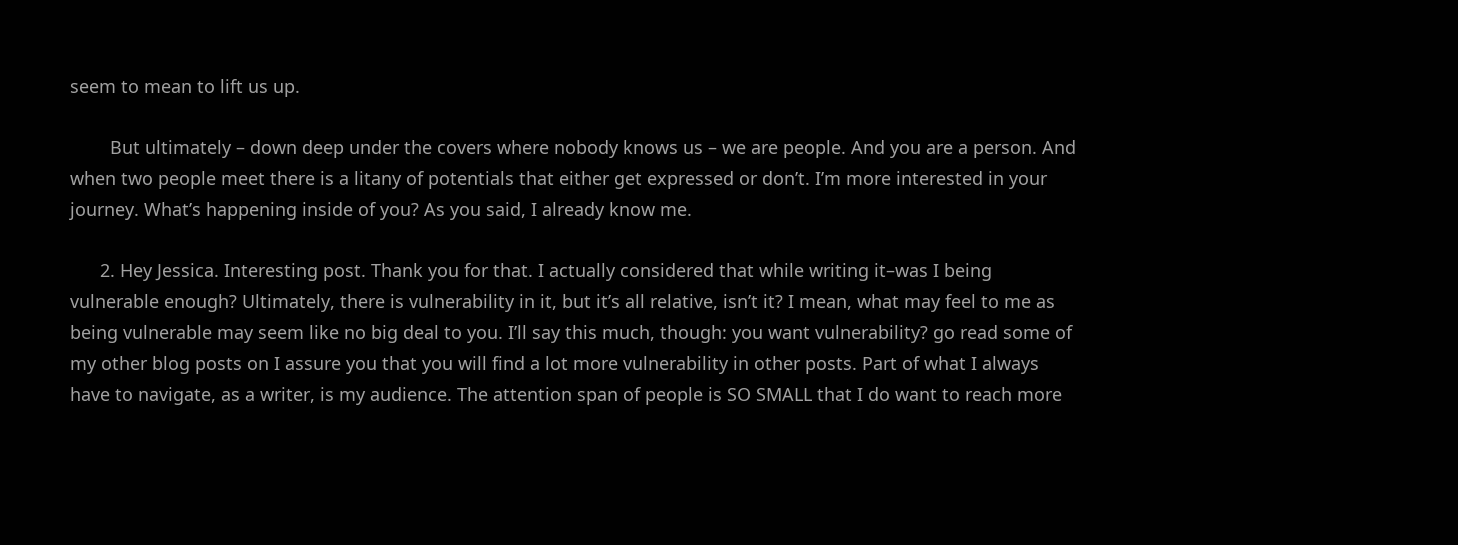seem to mean to lift us up.

        But ultimately – down deep under the covers where nobody knows us – we are people. And you are a person. And when two people meet there is a litany of potentials that either get expressed or don’t. I’m more interested in your journey. What’s happening inside of you? As you said, I already know me.

      2. Hey Jessica. Interesting post. Thank you for that. I actually considered that while writing it–was I being vulnerable enough? Ultimately, there is vulnerability in it, but it’s all relative, isn’t it? I mean, what may feel to me as being vulnerable may seem like no big deal to you. I’ll say this much, though: you want vulnerability? go read some of my other blog posts on I assure you that you will find a lot more vulnerability in other posts. Part of what I always have to navigate, as a writer, is my audience. The attention span of people is SO SMALL that I do want to reach more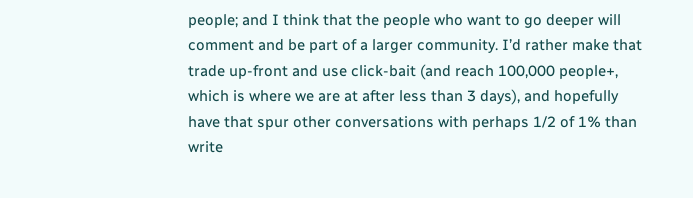people; and I think that the people who want to go deeper will comment and be part of a larger community. I’d rather make that trade up-front and use click-bait (and reach 100,000 people+, which is where we are at after less than 3 days), and hopefully have that spur other conversations with perhaps 1/2 of 1% than write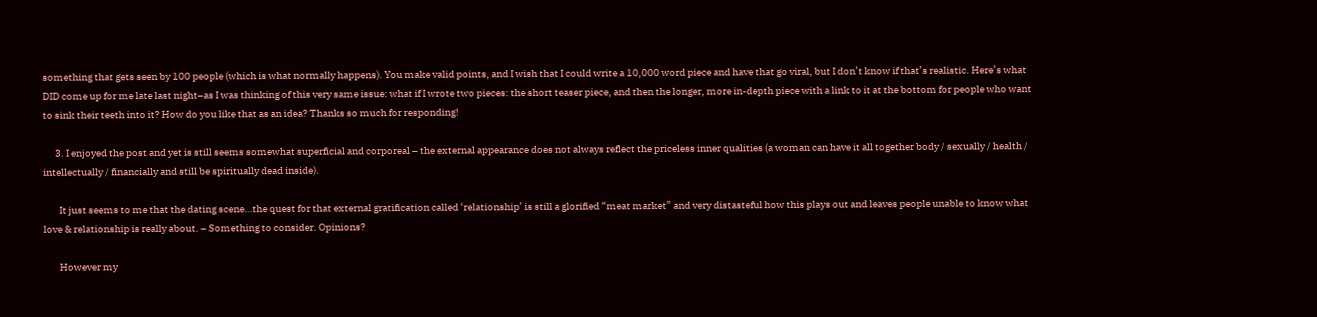something that gets seen by 100 people (which is what normally happens). You make valid points, and I wish that I could write a 10,000 word piece and have that go viral, but I don’t know if that’s realistic. Here’s what DID come up for me late last night–as I was thinking of this very same issue: what if I wrote two pieces: the short teaser piece, and then the longer, more in-depth piece with a link to it at the bottom for people who want to sink their teeth into it? How do you like that as an idea? Thanks so much for responding!

      3. I enjoyed the post and yet is still seems somewhat superficial and corporeal – the external appearance does not always reflect the priceless inner qualities (a woman can have it all together body / sexually / health / intellectually / financially and still be spiritually dead inside).

        It just seems to me that the dating scene…the quest for that external gratification called ‘relationship’ is still a glorified “meat market” and very distasteful how this plays out and leaves people unable to know what love & relationship is really about. – Something to consider. Opinions?

        However my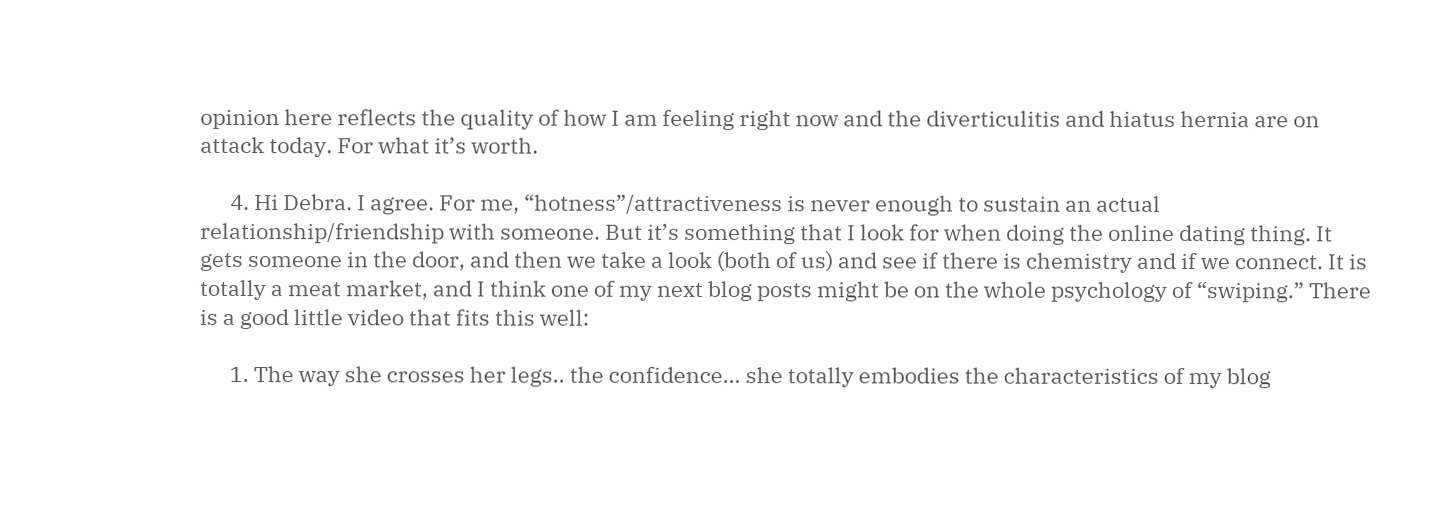opinion here reflects the quality of how I am feeling right now and the diverticulitis and hiatus hernia are on attack today. For what it’s worth.

      4. Hi Debra. I agree. For me, “hotness”/attractiveness is never enough to sustain an actual relationship/friendship with someone. But it’s something that I look for when doing the online dating thing. It gets someone in the door, and then we take a look (both of us) and see if there is chemistry and if we connect. It is totally a meat market, and I think one of my next blog posts might be on the whole psychology of “swiping.” There is a good little video that fits this well:

      1. The way she crosses her legs.. the confidence… she totally embodies the characteristics of my blog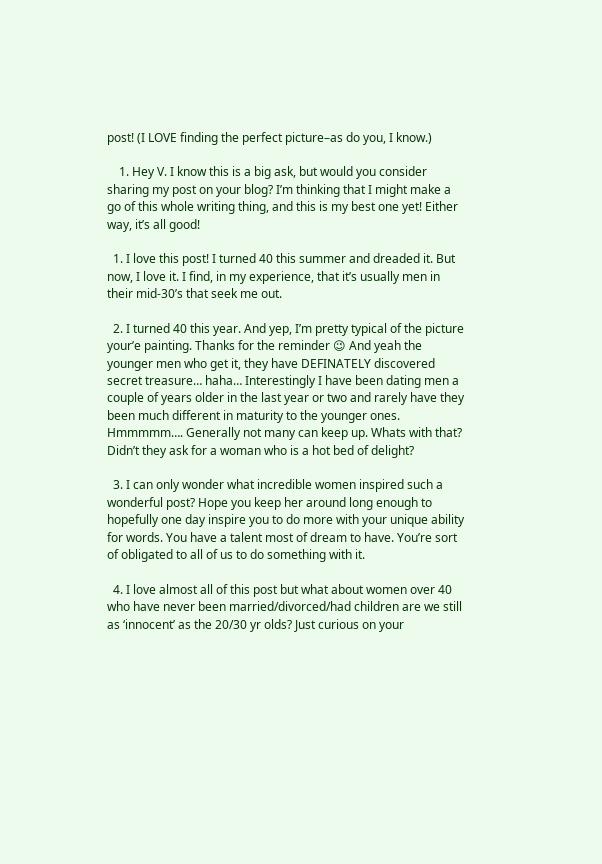post! (I LOVE finding the perfect picture–as do you, I know.)

    1. Hey V. I know this is a big ask, but would you consider sharing my post on your blog? I’m thinking that I might make a go of this whole writing thing, and this is my best one yet! Either way, it’s all good!

  1. I love this post! I turned 40 this summer and dreaded it. But now, I love it. I find, in my experience, that it’s usually men in their mid-30’s that seek me out.

  2. I turned 40 this year. And yep, I’m pretty typical of the picture your’e painting. Thanks for the reminder 😉 And yeah the younger men who get it, they have DEFINATELY discovered secret treasure… haha… Interestingly I have been dating men a couple of years older in the last year or two and rarely have they been much different in maturity to the younger ones. Hmmmmm…. Generally not many can keep up. Whats with that? Didn’t they ask for a woman who is a hot bed of delight?

  3. I can only wonder what incredible women inspired such a wonderful post? Hope you keep her around long enough to hopefully one day inspire you to do more with your unique ability for words. You have a talent most of dream to have. You’re sort of obligated to all of us to do something with it.

  4. I love almost all of this post but what about women over 40 who have never been married/divorced/had children are we still as ‘innocent’ as the 20/30 yr olds? Just curious on your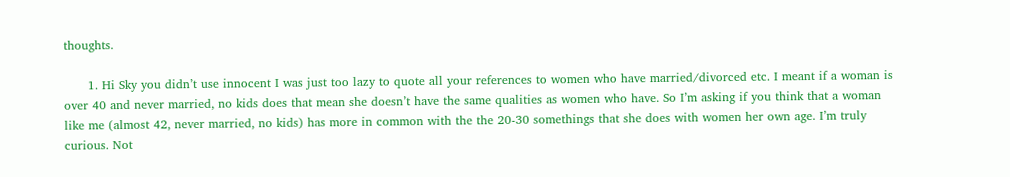thoughts.

      1. Hi Sky you didn’t use innocent I was just too lazy to quote all your references to women who have married/divorced etc. I meant if a woman is over 40 and never married, no kids does that mean she doesn’t have the same qualities as women who have. So I’m asking if you think that a woman like me (almost 42, never married, no kids) has more in common with the the 20-30 somethings that she does with women her own age. I’m truly curious. Not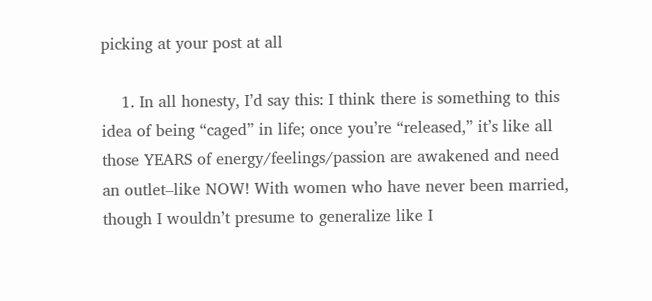picking at your post at all

    1. In all honesty, I’d say this: I think there is something to this idea of being “caged” in life; once you’re “released,” it’s like all those YEARS of energy/feelings/passion are awakened and need an outlet–like NOW! With women who have never been married, though I wouldn’t presume to generalize like I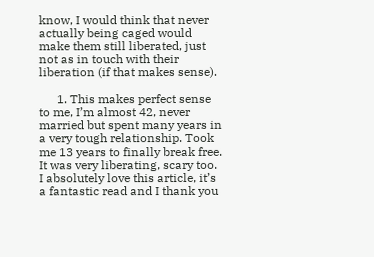know, I would think that never actually being caged would make them still liberated, just not as in touch with their liberation (if that makes sense).

      1. This makes perfect sense to me, I’m almost 42, never married but spent many years in a very tough relationship. Took me 13 years to finally break free. It was very liberating, scary too. I absolutely love this article, it’s a fantastic read and I thank you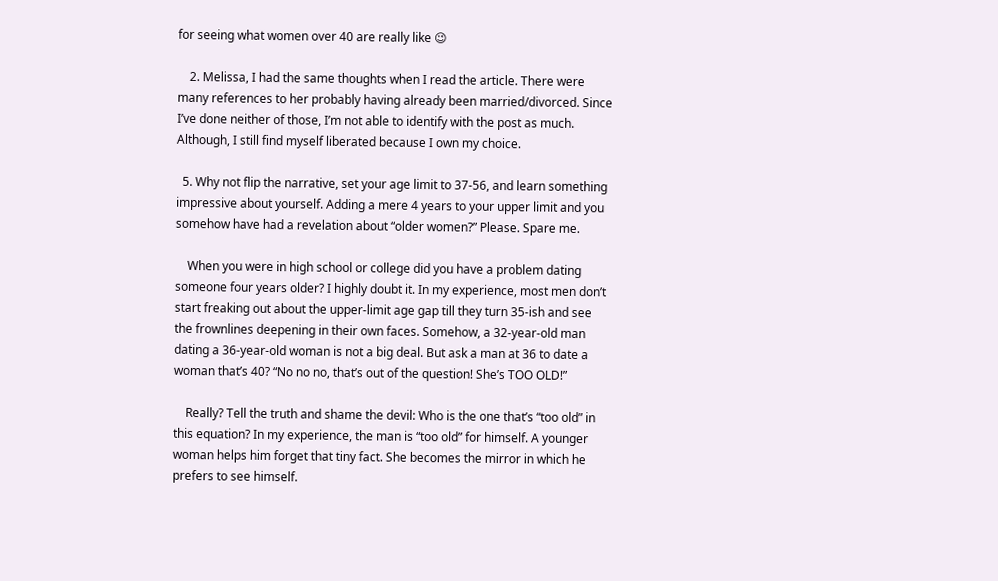for seeing what women over 40 are really like 😉

    2. Melissa, I had the same thoughts when I read the article. There were many references to her probably having already been married/divorced. Since I’ve done neither of those, I’m not able to identify with the post as much. Although, I still find myself liberated because I own my choice.

  5. Why not flip the narrative, set your age limit to 37-56, and learn something impressive about yourself. Adding a mere 4 years to your upper limit and you somehow have had a revelation about “older women?” Please. Spare me.

    When you were in high school or college did you have a problem dating someone four years older? I highly doubt it. In my experience, most men don’t start freaking out about the upper-limit age gap till they turn 35-ish and see the frownlines deepening in their own faces. Somehow, a 32-year-old man dating a 36-year-old woman is not a big deal. But ask a man at 36 to date a woman that’s 40? “No no no, that’s out of the question! She’s TOO OLD!”

    Really? Tell the truth and shame the devil: Who is the one that’s “too old” in this equation? In my experience, the man is “too old” for himself. A younger woman helps him forget that tiny fact. She becomes the mirror in which he prefers to see himself.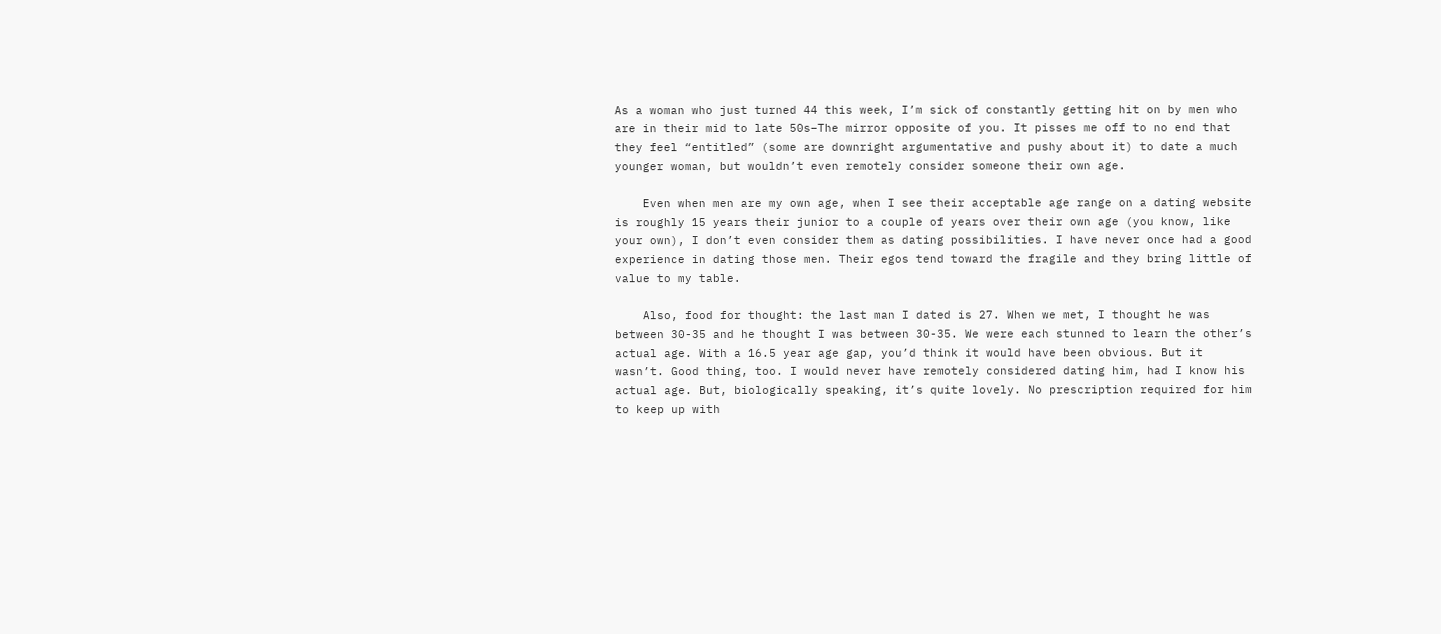As a woman who just turned 44 this week, I’m sick of constantly getting hit on by men who are in their mid to late 50s–The mirror opposite of you. It pisses me off to no end that they feel “entitled” (some are downright argumentative and pushy about it) to date a much younger woman, but wouldn’t even remotely consider someone their own age.

    Even when men are my own age, when I see their acceptable age range on a dating website is roughly 15 years their junior to a couple of years over their own age (you know, like your own), I don’t even consider them as dating possibilities. I have never once had a good experience in dating those men. Their egos tend toward the fragile and they bring little of value to my table.

    Also, food for thought: the last man I dated is 27. When we met, I thought he was between 30-35 and he thought I was between 30-35. We were each stunned to learn the other’s actual age. With a 16.5 year age gap, you’d think it would have been obvious. But it wasn’t. Good thing, too. I would never have remotely considered dating him, had I know his actual age. But, biologically speaking, it’s quite lovely. No prescription required for him to keep up with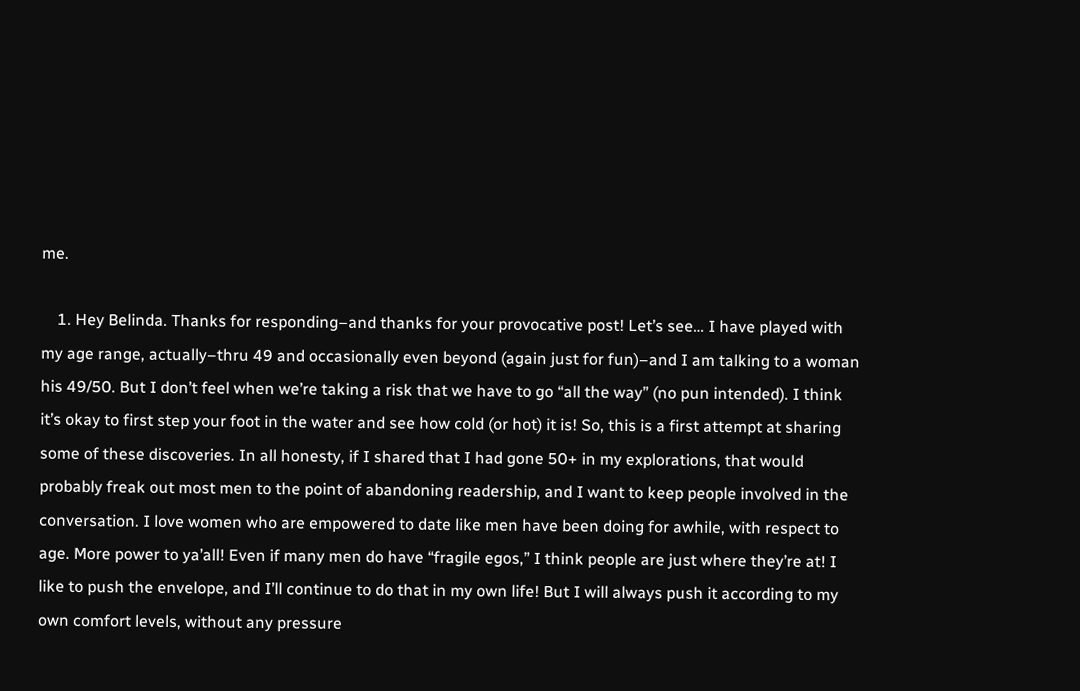me.

    1. Hey Belinda. Thanks for responding–and thanks for your provocative post! Let’s see… I have played with my age range, actually–thru 49 and occasionally even beyond (again just for fun)–and I am talking to a woman his 49/50. But I don’t feel when we’re taking a risk that we have to go “all the way” (no pun intended). I think it’s okay to first step your foot in the water and see how cold (or hot) it is! So, this is a first attempt at sharing some of these discoveries. In all honesty, if I shared that I had gone 50+ in my explorations, that would probably freak out most men to the point of abandoning readership, and I want to keep people involved in the conversation. I love women who are empowered to date like men have been doing for awhile, with respect to age. More power to ya’all! Even if many men do have “fragile egos,” I think people are just where they’re at! I like to push the envelope, and I’ll continue to do that in my own life! But I will always push it according to my own comfort levels, without any pressure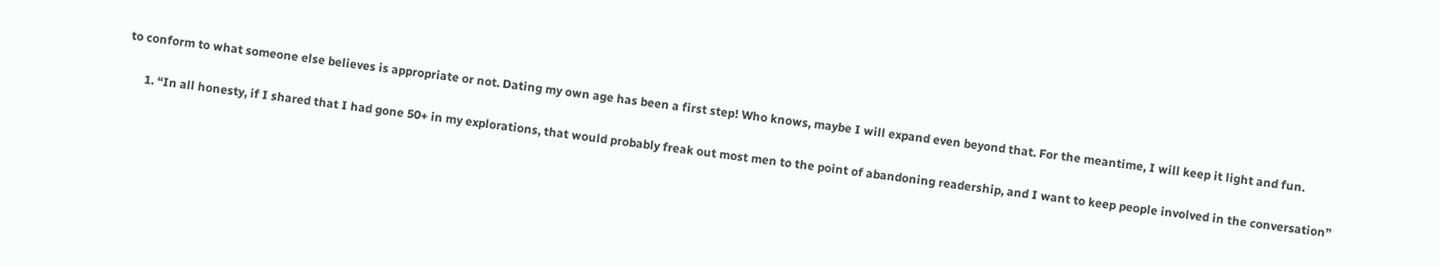to conform to what someone else believes is appropriate or not. Dating my own age has been a first step! Who knows, maybe I will expand even beyond that. For the meantime, I will keep it light and fun.

      1. “In all honesty, if I shared that I had gone 50+ in my explorations, that would probably freak out most men to the point of abandoning readership, and I want to keep people involved in the conversation”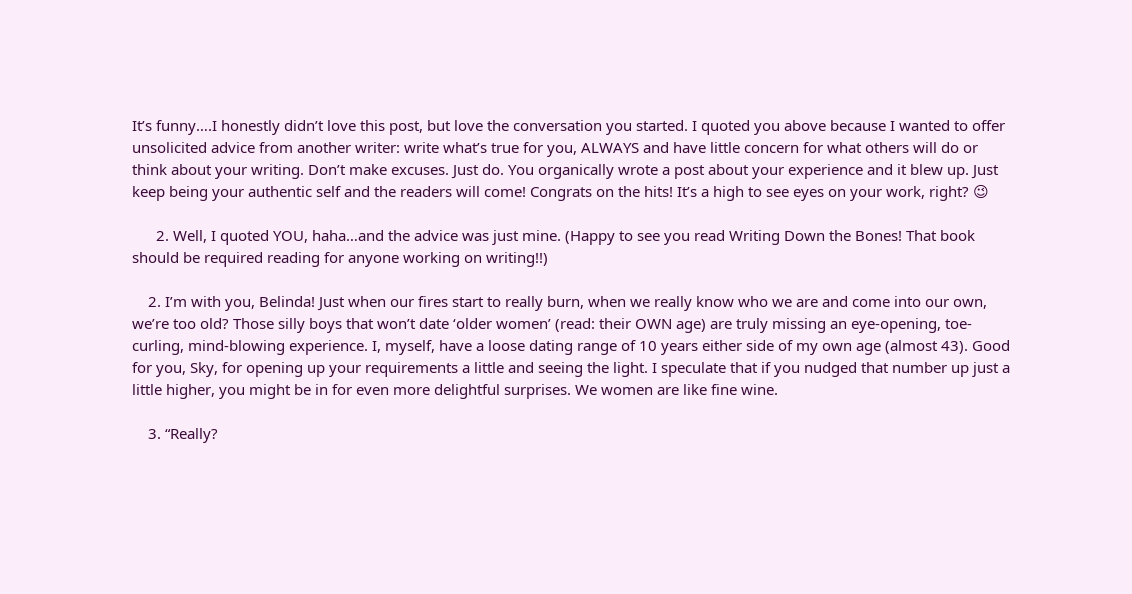It’s funny….I honestly didn’t love this post, but love the conversation you started. I quoted you above because I wanted to offer unsolicited advice from another writer: write what’s true for you, ALWAYS and have little concern for what others will do or think about your writing. Don’t make excuses. Just do. You organically wrote a post about your experience and it blew up. Just keep being your authentic self and the readers will come! Congrats on the hits! It’s a high to see eyes on your work, right? 😉

      2. Well, I quoted YOU, haha…and the advice was just mine. (Happy to see you read Writing Down the Bones! That book should be required reading for anyone working on writing!!)

    2. I’m with you, Belinda! Just when our fires start to really burn, when we really know who we are and come into our own, we’re too old? Those silly boys that won’t date ‘older women’ (read: their OWN age) are truly missing an eye-opening, toe-curling, mind-blowing experience. I, myself, have a loose dating range of 10 years either side of my own age (almost 43). Good for you, Sky, for opening up your requirements a little and seeing the light. I speculate that if you nudged that number up just a little higher, you might be in for even more delightful surprises. We women are like fine wine.

    3. “Really?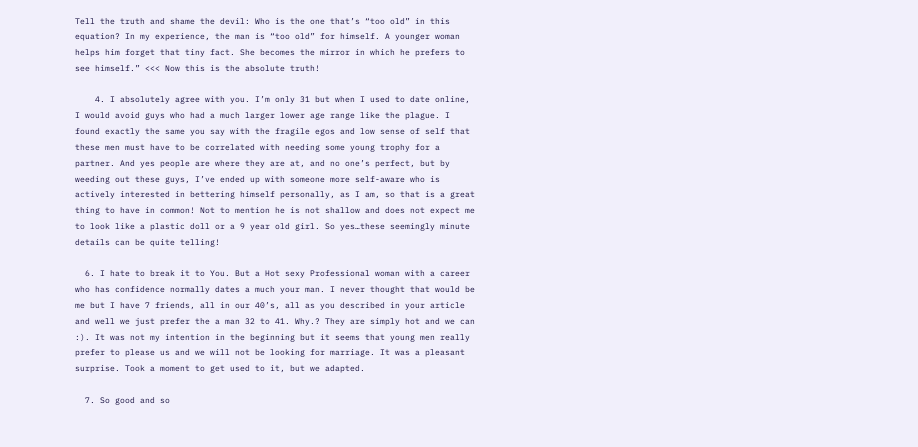Tell the truth and shame the devil: Who is the one that’s “too old” in this equation? In my experience, the man is “too old” for himself. A younger woman helps him forget that tiny fact. She becomes the mirror in which he prefers to see himself.” <<< Now this is the absolute truth!

    4. I absolutely agree with you. I’m only 31 but when I used to date online, I would avoid guys who had a much larger lower age range like the plague. I found exactly the same you say with the fragile egos and low sense of self that these men must have to be correlated with needing some young trophy for a partner. And yes people are where they are at, and no one’s perfect, but by weeding out these guys, I’ve ended up with someone more self-aware who is actively interested in bettering himself personally, as I am, so that is a great thing to have in common! Not to mention he is not shallow and does not expect me to look like a plastic doll or a 9 year old girl. So yes…these seemingly minute details can be quite telling!

  6. I hate to break it to You. But a Hot sexy Professional woman with a career who has confidence normally dates a much your man. I never thought that would be me but I have 7 friends, all in our 40’s, all as you described in your article and well we just prefer the a man 32 to 41. Why.? They are simply hot and we can :). It was not my intention in the beginning but it seems that young men really prefer to please us and we will not be looking for marriage. It was a pleasant surprise. Took a moment to get used to it, but we adapted.

  7. So good and so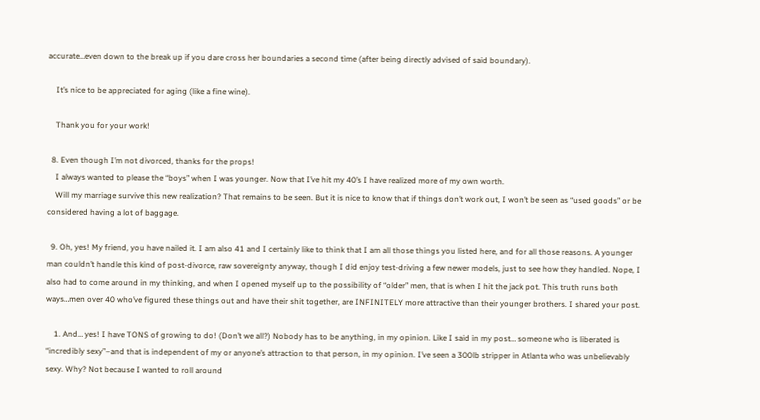accurate…even down to the break up if you dare cross her boundaries a second time (after being directly advised of said boundary).

    It’s nice to be appreciated for aging (like a fine wine).

    Thank you for your work!

  8. Even though I’m not divorced, thanks for the props!
    I always wanted to please the “boys” when I was younger. Now that I’ve hit my 40’s I have realized more of my own worth.
    Will my marriage survive this new realization? That remains to be seen. But it is nice to know that if things don’t work out, I won’t be seen as “used goods” or be considered having a lot of baggage.

  9. Oh, yes! My friend, you have nailed it. I am also 41 and I certainly like to think that I am all those things you listed here, and for all those reasons. A younger man couldn’t handle this kind of post-divorce, raw sovereignty anyway, though I did enjoy test-driving a few newer models, just to see how they handled. Nope, I also had to come around in my thinking, and when I opened myself up to the possibility of “older” men, that is when I hit the jack pot. This truth runs both ways…men over 40 who’ve figured these things out and have their shit together, are INFINITELY more attractive than their younger brothers. I shared your post.

    1. And… yes! I have TONS of growing to do! (Don’t we all?) Nobody has to be anything, in my opinion. Like I said in my post… someone who is liberated is “incredibly sexy”–and that is independent of my or anyone’s attraction to that person, in my opinion. I’ve seen a 300lb stripper in Atlanta who was unbelievably sexy. Why? Not because I wanted to roll around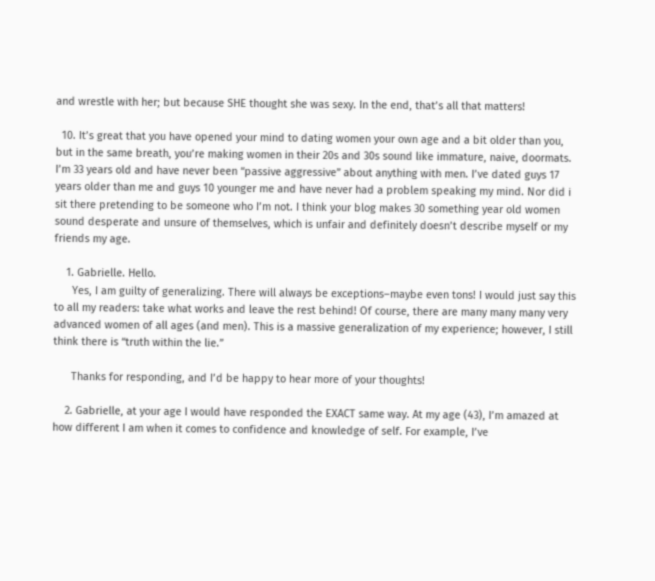and wrestle with her; but because SHE thought she was sexy. In the end, that’s all that matters!

  10. It’s great that you have opened your mind to dating women your own age and a bit older than you, but in the same breath, you’re making women in their 20s and 30s sound like immature, naive, doormats. I’m 33 years old and have never been “passive aggressive” about anything with men. I’ve dated guys 17 years older than me and guys 10 younger me and have never had a problem speaking my mind. Nor did i sit there pretending to be someone who I’m not. I think your blog makes 30 something year old women sound desperate and unsure of themselves, which is unfair and definitely doesn’t describe myself or my friends my age.

    1. Gabrielle. Hello.
      Yes, I am guilty of generalizing. There will always be exceptions–maybe even tons! I would just say this to all my readers: take what works and leave the rest behind! Of course, there are many many many very advanced women of all ages (and men). This is a massive generalization of my experience; however, I still think there is “truth within the lie.”

      Thanks for responding, and I’d be happy to hear more of your thoughts!

    2. Gabrielle, at your age I would have responded the EXACT same way. At my age (43), I’m amazed at how different I am when it comes to confidence and knowledge of self. For example, I’ve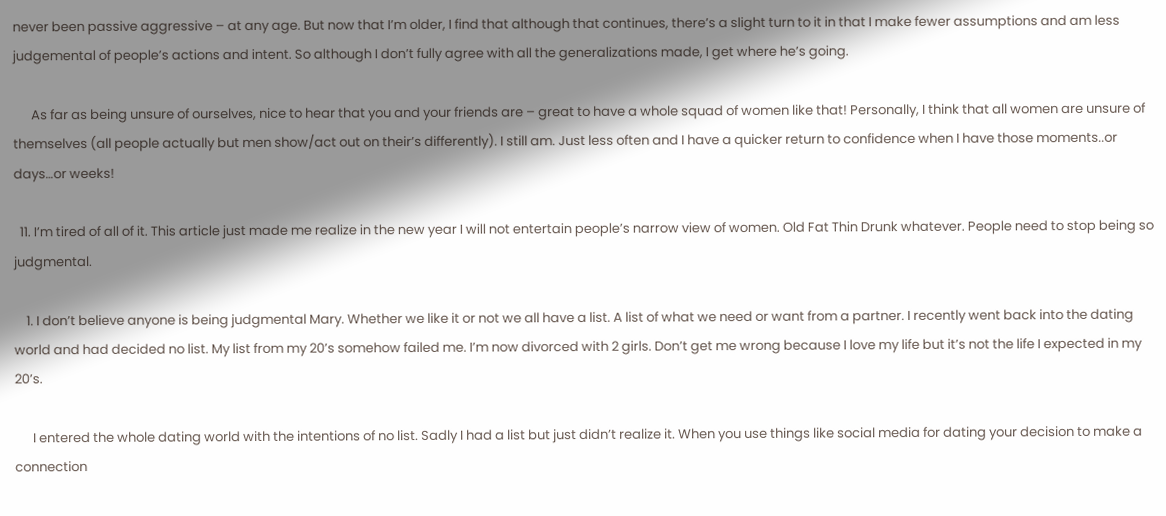never been passive aggressive – at any age. But now that I’m older, I find that although that continues, there’s a slight turn to it in that I make fewer assumptions and am less judgemental of people’s actions and intent. So although I don’t fully agree with all the generalizations made, I get where he’s going.

      As far as being unsure of ourselves, nice to hear that you and your friends are – great to have a whole squad of women like that! Personally, I think that all women are unsure of themselves (all people actually but men show/act out on their’s differently). I still am. Just less often and I have a quicker return to confidence when I have those moments..or days…or weeks!

  11. I’m tired of all of it. This article just made me realize in the new year I will not entertain people’s narrow view of women. Old Fat Thin Drunk whatever. People need to stop being so judgmental.

    1. I don’t believe anyone is being judgmental Mary. Whether we like it or not we all have a list. A list of what we need or want from a partner. I recently went back into the dating world and had decided no list. My list from my 20’s somehow failed me. I’m now divorced with 2 girls. Don’t get me wrong because I love my life but it’s not the life I expected in my 20’s.

      I entered the whole dating world with the intentions of no list. Sadly I had a list but just didn’t realize it. When you use things like social media for dating your decision to make a connection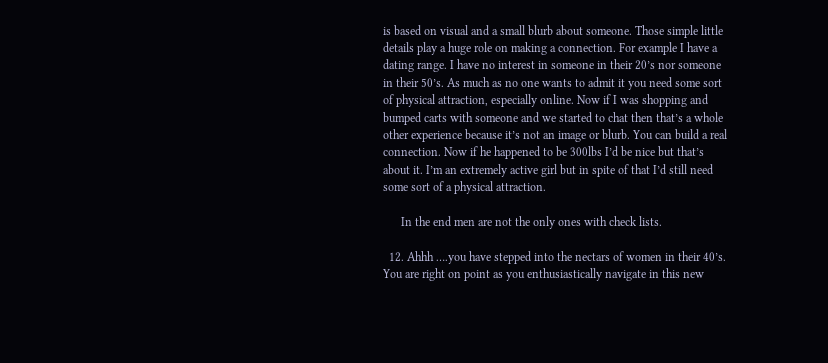is based on visual and a small blurb about someone. Those simple little details play a huge role on making a connection. For example I have a dating range. I have no interest in someone in their 20’s nor someone in their 50’s. As much as no one wants to admit it you need some sort of physical attraction, especially online. Now if I was shopping and bumped carts with someone and we started to chat then that’s a whole other experience because it’s not an image or blurb. You can build a real connection. Now if he happened to be 300lbs I’d be nice but that’s about it. I’m an extremely active girl but in spite of that I’d still need some sort of a physical attraction.

      In the end men are not the only ones with check lists.

  12. Ahhh ….you have stepped into the nectars of women in their 40’s. You are right on point as you enthusiastically navigate in this new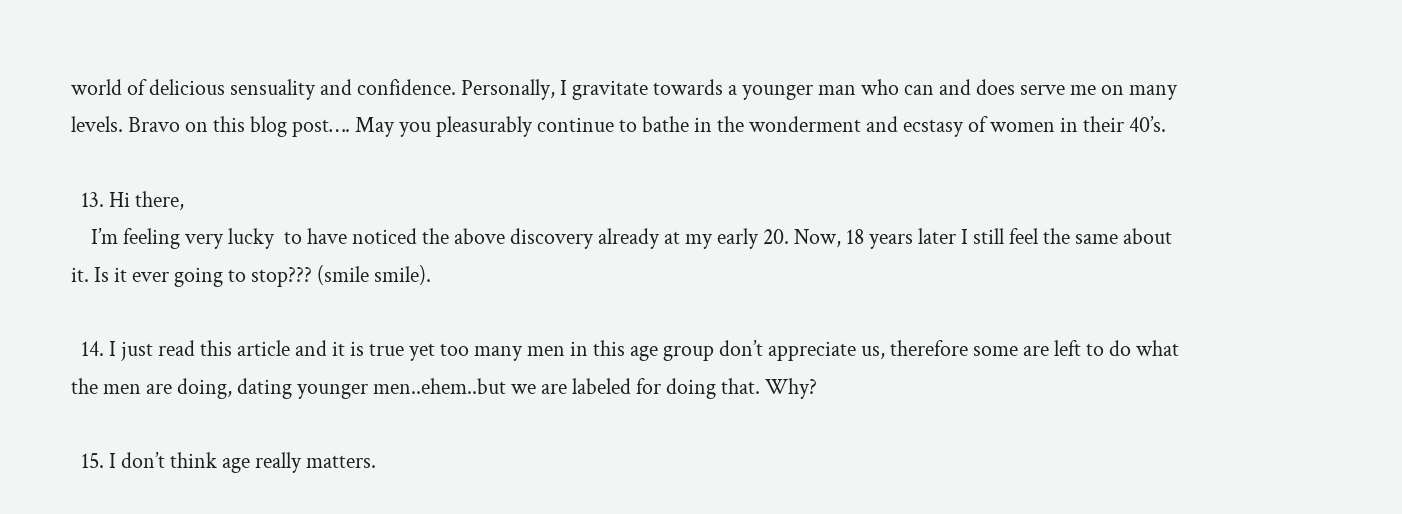world of delicious sensuality and confidence. Personally, I gravitate towards a younger man who can and does serve me on many levels. Bravo on this blog post…. May you pleasurably continue to bathe in the wonderment and ecstasy of women in their 40’s.

  13. Hi there,
    I’m feeling very lucky  to have noticed the above discovery already at my early 20. Now, 18 years later I still feel the same about it. Is it ever going to stop??? (smile smile).

  14. I just read this article and it is true yet too many men in this age group don’t appreciate us, therefore some are left to do what the men are doing, dating younger men..ehem..but we are labeled for doing that. Why?

  15. I don’t think age really matters.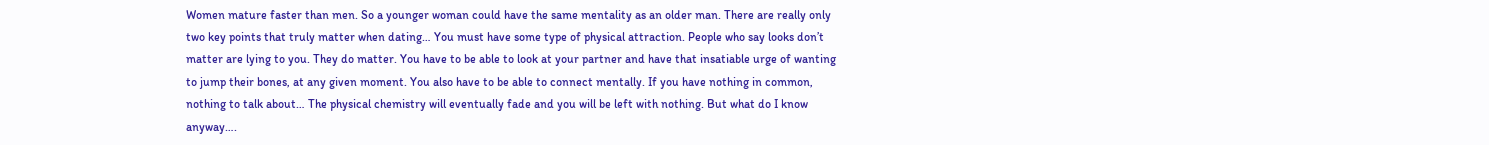Women mature faster than men. So a younger woman could have the same mentality as an older man. There are really only two key points that truly matter when dating… You must have some type of physical attraction. People who say looks don’t matter are lying to you. They do matter. You have to be able to look at your partner and have that insatiable urge of wanting to jump their bones, at any given moment. You also have to be able to connect mentally. If you have nothing in common, nothing to talk about… The physical chemistry will eventually fade and you will be left with nothing. But what do I know anyway….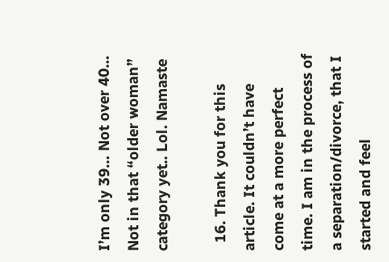I’m only 39… Not over 40… Not in that “older woman” category yet.. Lol. Namaste

  16. Thank you for this article. It couldn’t have come at a more perfect time. I am in the process of a separation/divorce, that I started and feel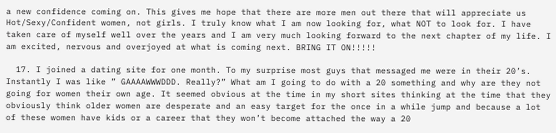a new confidence coming on. This gives me hope that there are more men out there that will appreciate us Hot/Sexy/Confident women, not girls. I truly know what I am now looking for, what NOT to look for. I have taken care of myself well over the years and I am very much looking forward to the next chapter of my life. I am excited, nervous and overjoyed at what is coming next. BRING IT ON!!!!!

  17. I joined a dating site for one month. To my surprise most guys that messaged me were in their 20’s. Instantly I was like ” GAAAAWWWDDD. Really?” What am I going to do with a 20 something and why are they not going for women their own age. It seemed obvious at the time in my short sites thinking at the time that they obviously think older women are desperate and an easy target for the once in a while jump and because a lot of these women have kids or a career that they won’t become attached the way a 20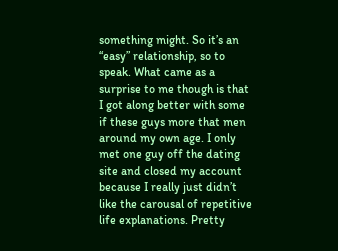something might. So it’s an “easy” relationship, so to speak. What came as a surprise to me though is that I got along better with some if these guys more that men around my own age. I only met one guy off the dating site and closed my account because I really just didn’t like the carousal of repetitive life explanations. Pretty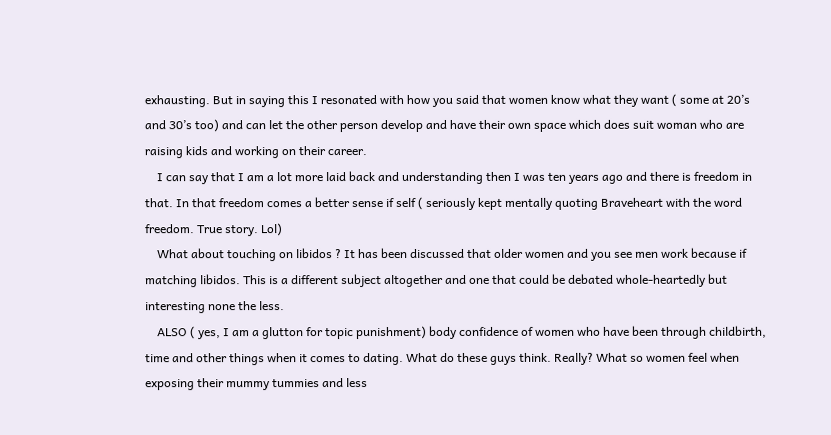exhausting. But in saying this I resonated with how you said that women know what they want ( some at 20’s and 30’s too) and can let the other person develop and have their own space which does suit woman who are raising kids and working on their career.
    I can say that I am a lot more laid back and understanding then I was ten years ago and there is freedom in that. In that freedom comes a better sense if self ( seriously kept mentally quoting Braveheart with the word freedom. True story. Lol)
    What about touching on libidos ? It has been discussed that older women and you see men work because if matching libidos. This is a different subject altogether and one that could be debated whole-heartedly but interesting none the less.
    ALSO ( yes, I am a glutton for topic punishment) body confidence of women who have been through childbirth, time and other things when it comes to dating. What do these guys think. Really? What so women feel when exposing their mummy tummies and less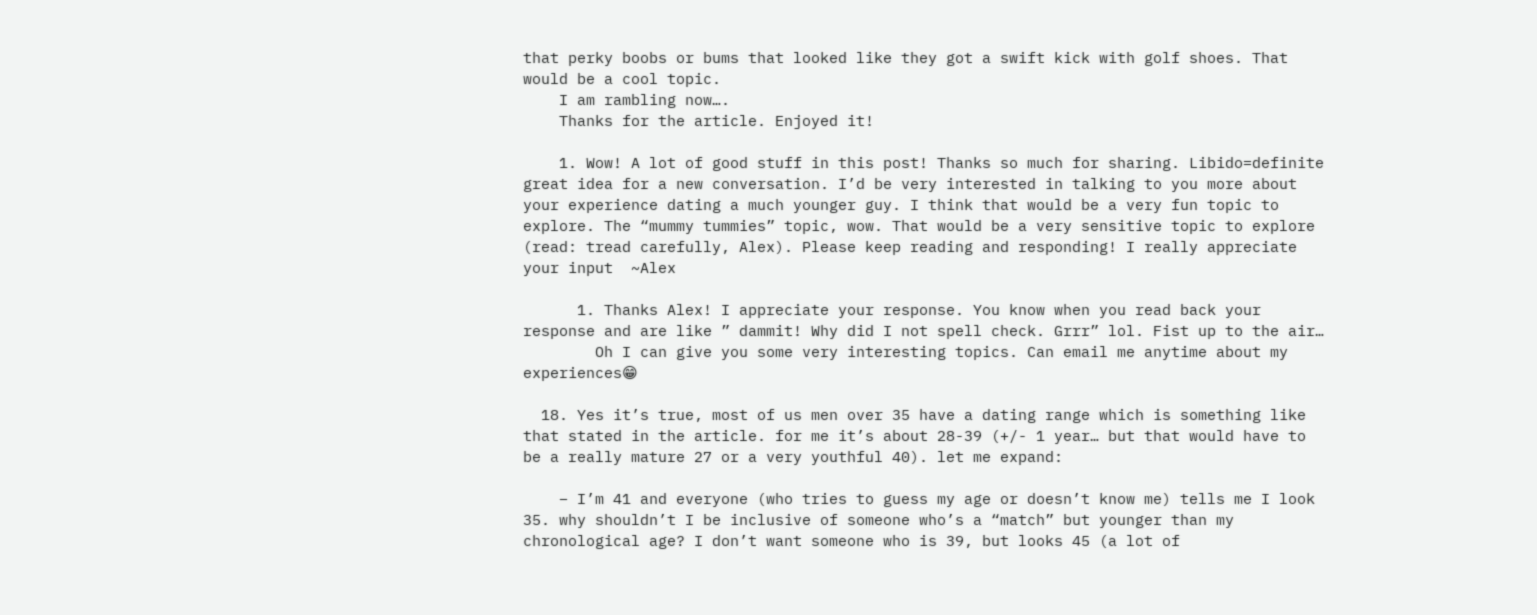that perky boobs or bums that looked like they got a swift kick with golf shoes. That would be a cool topic.
    I am rambling now….
    Thanks for the article. Enjoyed it!

    1. Wow! A lot of good stuff in this post! Thanks so much for sharing. Libido=definite great idea for a new conversation. I’d be very interested in talking to you more about your experience dating a much younger guy. I think that would be a very fun topic to explore. The “mummy tummies” topic, wow. That would be a very sensitive topic to explore (read: tread carefully, Alex). Please keep reading and responding! I really appreciate your input  ~Alex

      1. Thanks Alex! I appreciate your response. You know when you read back your response and are like ” dammit! Why did I not spell check. Grrr” lol. Fist up to the air…
        Oh I can give you some very interesting topics. Can email me anytime about my experiences😁

  18. Yes it’s true, most of us men over 35 have a dating range which is something like that stated in the article. for me it’s about 28-39 (+/- 1 year… but that would have to be a really mature 27 or a very youthful 40). let me expand:

    – I’m 41 and everyone (who tries to guess my age or doesn’t know me) tells me I look 35. why shouldn’t I be inclusive of someone who’s a “match” but younger than my chronological age? I don’t want someone who is 39, but looks 45 (a lot of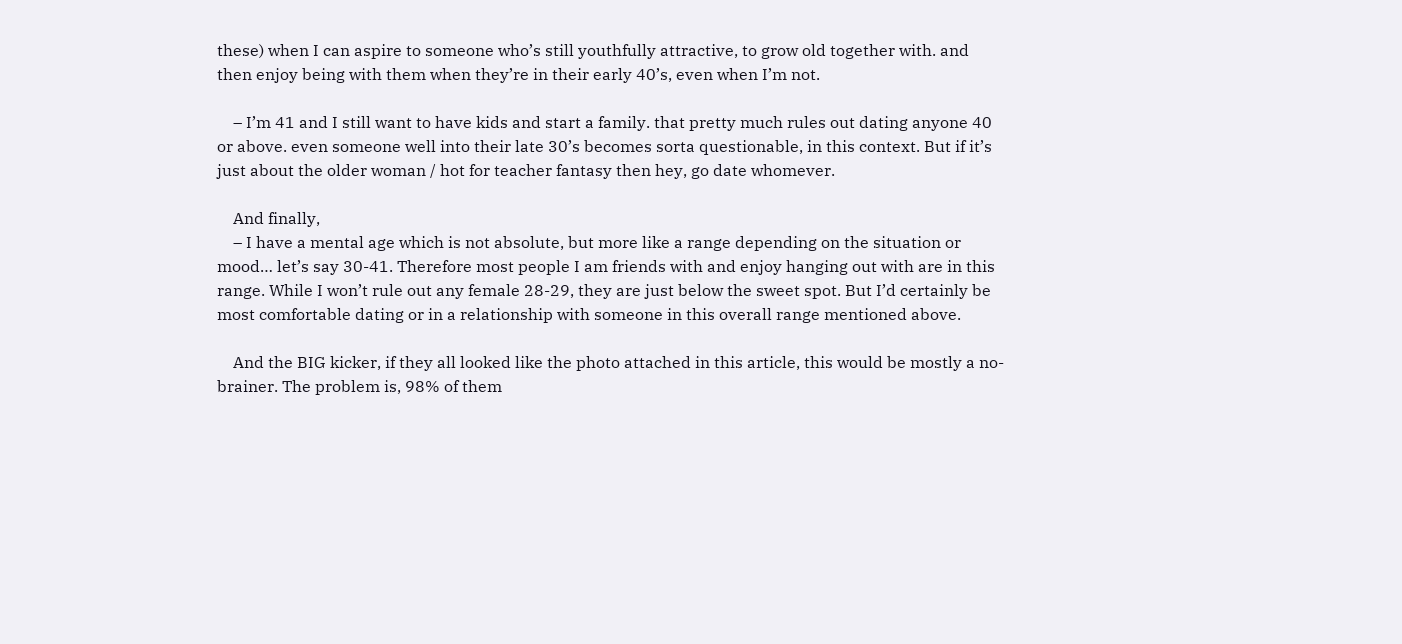these) when I can aspire to someone who’s still youthfully attractive, to grow old together with. and then enjoy being with them when they’re in their early 40’s, even when I’m not.

    – I’m 41 and I still want to have kids and start a family. that pretty much rules out dating anyone 40 or above. even someone well into their late 30’s becomes sorta questionable, in this context. But if it’s just about the older woman / hot for teacher fantasy then hey, go date whomever.

    And finally,
    – I have a mental age which is not absolute, but more like a range depending on the situation or mood… let’s say 30-41. Therefore most people I am friends with and enjoy hanging out with are in this range. While I won’t rule out any female 28-29, they are just below the sweet spot. But I’d certainly be most comfortable dating or in a relationship with someone in this overall range mentioned above.

    And the BIG kicker, if they all looked like the photo attached in this article, this would be mostly a no-brainer. The problem is, 98% of them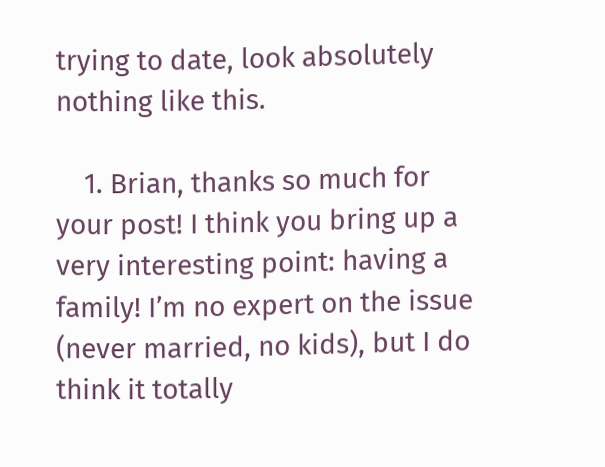trying to date, look absolutely nothing like this.

    1. Brian, thanks so much for your post! I think you bring up a very interesting point: having a family! I’m no expert on the issue (never married, no kids), but I do think it totally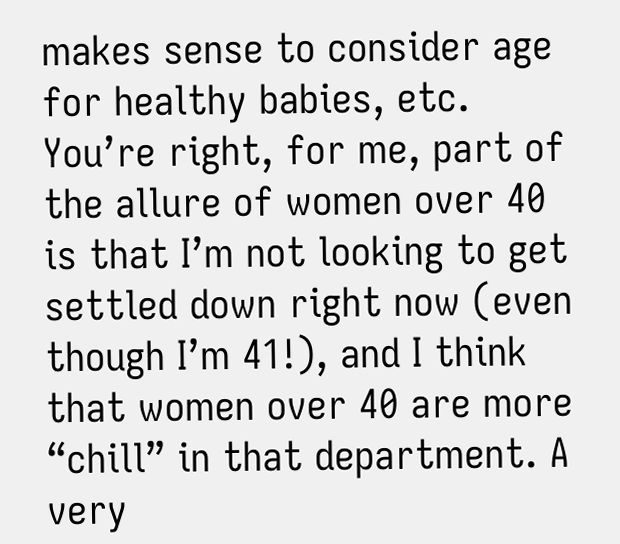makes sense to consider age for healthy babies, etc. You’re right, for me, part of the allure of women over 40 is that I’m not looking to get settled down right now (even though I’m 41!), and I think that women over 40 are more “chill” in that department. A very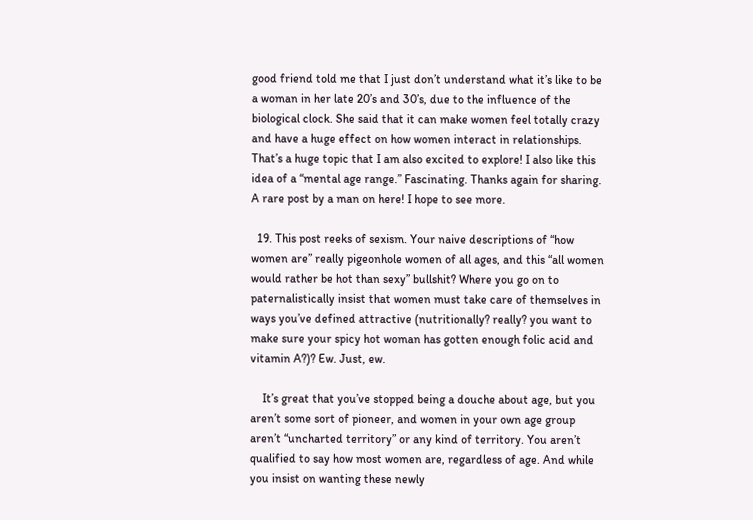good friend told me that I just don’t understand what it’s like to be a woman in her late 20’s and 30’s, due to the influence of the biological clock. She said that it can make women feel totally crazy and have a huge effect on how women interact in relationships. That’s a huge topic that I am also excited to explore! I also like this idea of a “mental age range.” Fascinating. Thanks again for sharing. A rare post by a man on here! I hope to see more.

  19. This post reeks of sexism. Your naive descriptions of “how women are” really pigeonhole women of all ages, and this “all women would rather be hot than sexy” bullshit? Where you go on to paternalistically insist that women must take care of themselves in ways you’ve defined attractive (nutritionally? really? you want to make sure your spicy hot woman has gotten enough folic acid and vitamin A?)? Ew. Just, ew.

    It’s great that you’ve stopped being a douche about age, but you aren’t some sort of pioneer, and women in your own age group aren’t “uncharted territory” or any kind of territory. You aren’t qualified to say how most women are, regardless of age. And while you insist on wanting these newly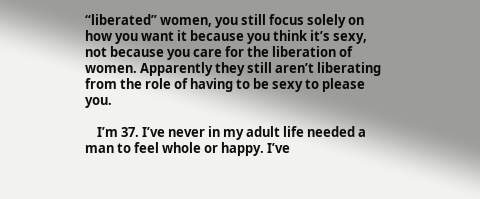“liberated” women, you still focus solely on how you want it because you think it’s sexy, not because you care for the liberation of women. Apparently they still aren’t liberating from the role of having to be sexy to please you.

    I’m 37. I’ve never in my adult life needed a man to feel whole or happy. I’ve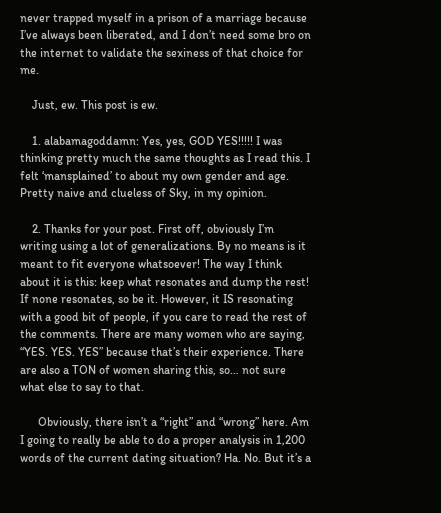never trapped myself in a prison of a marriage because I’ve always been liberated, and I don’t need some bro on the internet to validate the sexiness of that choice for me.

    Just, ew. This post is ew.

    1. alabamagoddamn: Yes, yes, GOD YES!!!!! I was thinking pretty much the same thoughts as I read this. I felt ‘mansplained’ to about my own gender and age. Pretty naive and clueless of Sky, in my opinion.

    2. Thanks for your post. First off, obviously I’m writing using a lot of generalizations. By no means is it meant to fit everyone whatsoever! The way I think about it is this: keep what resonates and dump the rest! If none resonates, so be it. However, it IS resonating with a good bit of people, if you care to read the rest of the comments. There are many women who are saying, “YES. YES. YES” because that’s their experience. There are also a TON of women sharing this, so… not sure what else to say to that.

      Obviously, there isn’t a “right” and “wrong” here. Am I going to really be able to do a proper analysis in 1,200 words of the current dating situation? Ha. No. But it’s a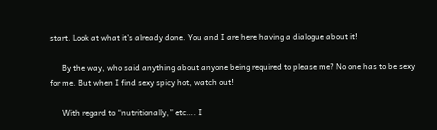start. Look at what it’s already done. You and I are here having a dialogue about it!

      By the way, who said anything about anyone being required to please me? No one has to be sexy for me. But when I find sexy spicy hot, watch out!

      With regard to “nutritionally,” etc…. I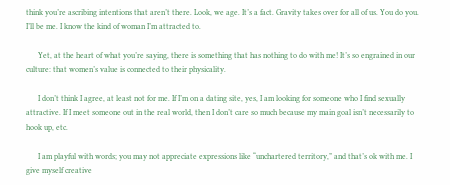think you’re ascribing intentions that aren’t there. Look, we age. It’s a fact. Gravity takes over for all of us. You do you. I’ll be me. I know the kind of woman I’m attracted to.

      Yet, at the heart of what you’re saying, there is something that has nothing to do with me! It’s so engrained in our culture: that women’s value is connected to their physicality.

      I don’t think I agree, at least not for me. If I’m on a dating site, yes, I am looking for someone who I find sexually attractive. If I meet someone out in the real world, then I don’t care so much because my main goal isn’t necessarily to hook up, etc.

      I am playful with words; you may not appreciate expressions like “unchartered territory,” and that’s ok with me. I give myself creative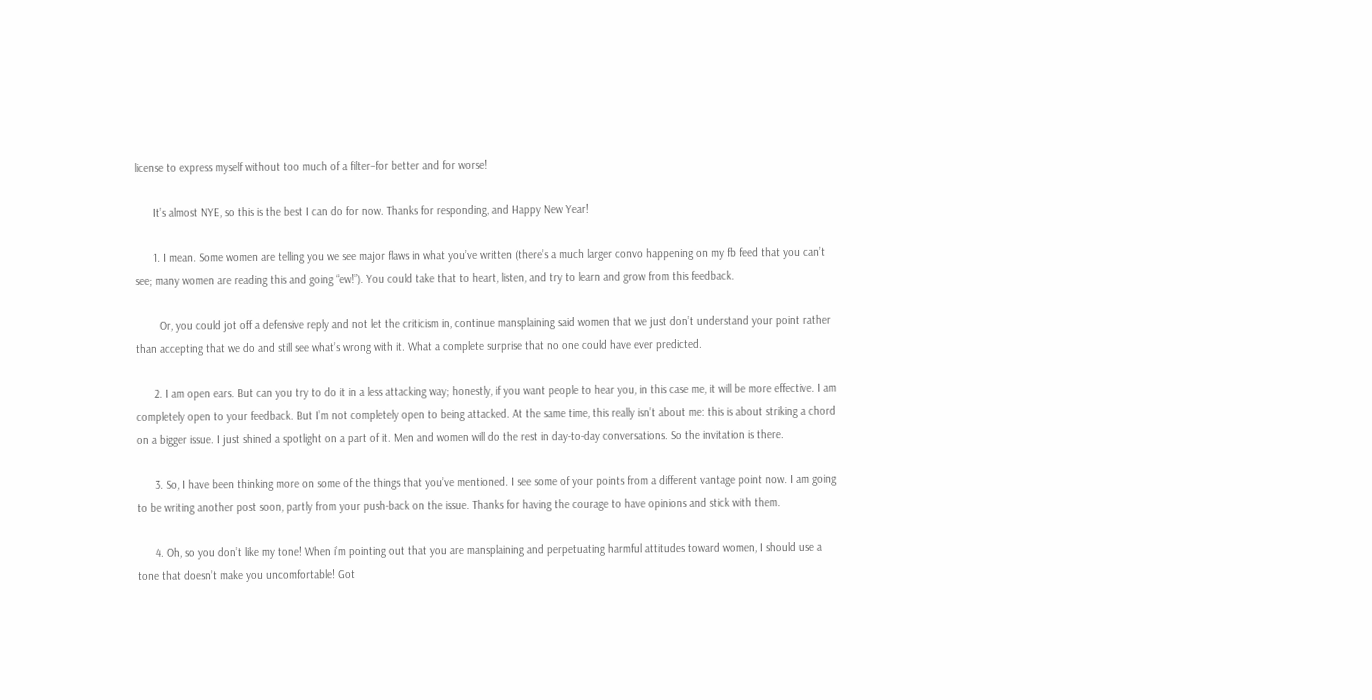license to express myself without too much of a filter–for better and for worse!

      It’s almost NYE, so this is the best I can do for now. Thanks for responding, and Happy New Year!

      1. I mean. Some women are telling you we see major flaws in what you’ve written (there’s a much larger convo happening on my fb feed that you can’t see; many women are reading this and going “ew!”). You could take that to heart, listen, and try to learn and grow from this feedback.

        Or, you could jot off a defensive reply and not let the criticism in, continue mansplaining said women that we just don’t understand your point rather than accepting that we do and still see what’s wrong with it. What a complete surprise that no one could have ever predicted.

      2. I am open ears. But can you try to do it in a less attacking way; honestly, if you want people to hear you, in this case me, it will be more effective. I am completely open to your feedback. But I’m not completely open to being attacked. At the same time, this really isn’t about me: this is about striking a chord on a bigger issue. I just shined a spotlight on a part of it. Men and women will do the rest in day-to-day conversations. So the invitation is there.

      3. So, I have been thinking more on some of the things that you’ve mentioned. I see some of your points from a different vantage point now. I am going to be writing another post soon, partly from your push-back on the issue. Thanks for having the courage to have opinions and stick with them.

      4. Oh, so you don’t like my tone! When i’m pointing out that you are mansplaining and perpetuating harmful attitudes toward women, I should use a tone that doesn’t make you uncomfortable! Got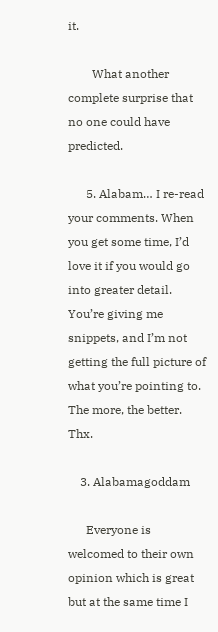it.

        What another complete surprise that no one could have predicted.

      5. Alabam… I re-read your comments. When you get some time, I’d love it if you would go into greater detail. You’re giving me snippets, and I’m not getting the full picture of what you’re pointing to. The more, the better. Thx.

    3. Alabamagoddam

      Everyone is welcomed to their own opinion which is great but at the same time I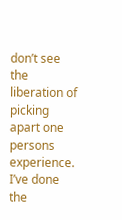don’t see the liberation of picking apart one persons experience. I’ve done the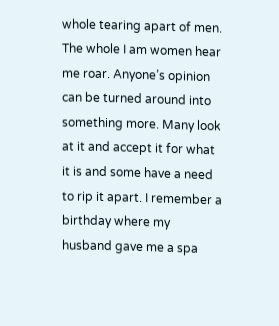whole tearing apart of men. The whole I am women hear me roar. Anyone’s opinion can be turned around into something more. Many look at it and accept it for what it is and some have a need to rip it apart. I remember a birthday where my husband gave me a spa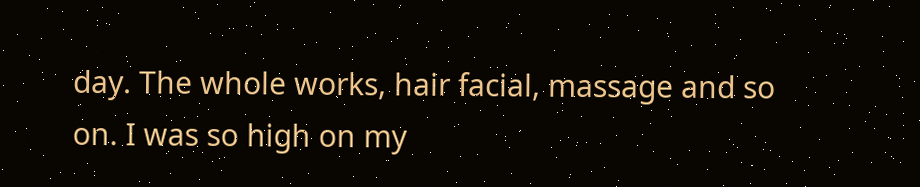day. The whole works, hair facial, massage and so on. I was so high on my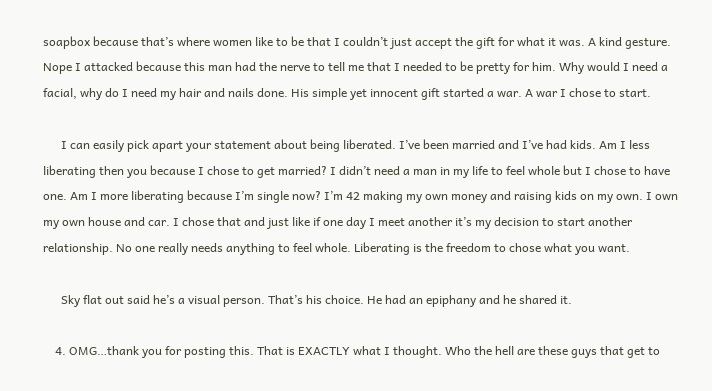soapbox because that’s where women like to be that I couldn’t just accept the gift for what it was. A kind gesture. Nope I attacked because this man had the nerve to tell me that I needed to be pretty for him. Why would I need a facial, why do I need my hair and nails done. His simple yet innocent gift started a war. A war I chose to start.

      I can easily pick apart your statement about being liberated. I’ve been married and I’ve had kids. Am I less liberating then you because I chose to get married? I didn’t need a man in my life to feel whole but I chose to have one. Am I more liberating because I’m single now? I’m 42 making my own money and raising kids on my own. I own my own house and car. I chose that and just like if one day I meet another it’s my decision to start another relationship. No one really needs anything to feel whole. Liberating is the freedom to chose what you want.

      Sky flat out said he’s a visual person. That’s his choice. He had an epiphany and he shared it.

    4. OMG…thank you for posting this. That is EXACTLY what I thought. Who the hell are these guys that get to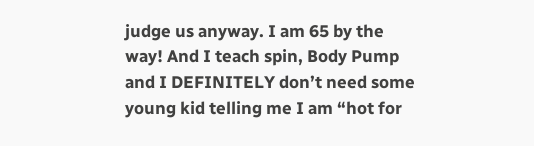judge us anyway. I am 65 by the way! And I teach spin, Body Pump and I DEFINITELY don’t need some young kid telling me I am “hot for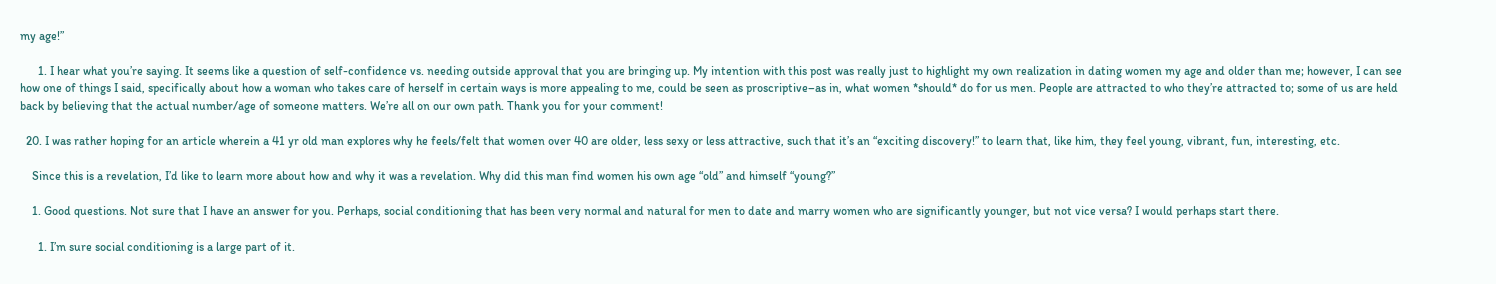my age!”

      1. I hear what you’re saying. It seems like a question of self-confidence vs. needing outside approval that you are bringing up. My intention with this post was really just to highlight my own realization in dating women my age and older than me; however, I can see how one of things I said, specifically about how a woman who takes care of herself in certain ways is more appealing to me, could be seen as proscriptive–as in, what women *should* do for us men. People are attracted to who they’re attracted to; some of us are held back by believing that the actual number/age of someone matters. We’re all on our own path. Thank you for your comment!

  20. I was rather hoping for an article wherein a 41 yr old man explores why he feels/felt that women over 40 are older, less sexy or less attractive, such that it’s an “exciting discovery!” to learn that, like him, they feel young, vibrant, fun, interesting, etc.

    Since this is a revelation, I’d like to learn more about how and why it was a revelation. Why did this man find women his own age “old” and himself “young?”

    1. Good questions. Not sure that I have an answer for you. Perhaps, social conditioning that has been very normal and natural for men to date and marry women who are significantly younger, but not vice versa? I would perhaps start there.

      1. I’m sure social conditioning is a large part of it.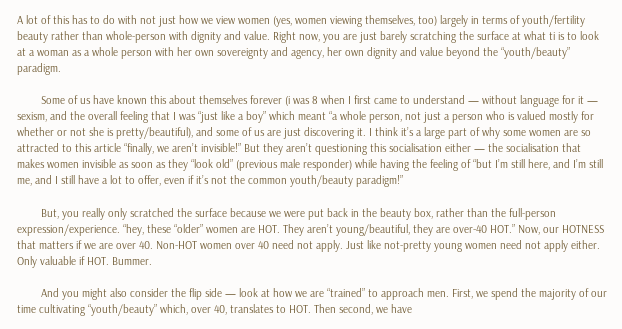A lot of this has to do with not just how we view women (yes, women viewing themselves, too) largely in terms of youth/fertility beauty rather than whole-person with dignity and value. Right now, you are just barely scratching the surface at what ti is to look at a woman as a whole person with her own sovereignty and agency, her own dignity and value beyond the “youth/beauty” paradigm.

        Some of us have known this about themselves forever (i was 8 when I first came to understand — without language for it — sexism, and the overall feeling that I was “just like a boy” which meant “a whole person, not just a person who is valued mostly for whether or not she is pretty/beautiful), and some of us are just discovering it. I think it’s a large part of why some women are so attracted to this article “finally, we aren’t invisible!” But they aren’t questioning this socialisation either — the socialisation that makes women invisible as soon as they “look old” (previous male responder) while having the feeling of “but I’m still here, and I’m still me, and I still have a lot to offer, even if it’s not the common youth/beauty paradigm!”

        But, you really only scratched the surface because we were put back in the beauty box, rather than the full-person expression/experience. “hey, these “older” women are HOT. They aren’t young/beautiful, they are over-40 HOT.” Now, our HOTNESS that matters if we are over 40. Non-HOT women over 40 need not apply. Just like not-pretty young women need not apply either. Only valuable if HOT. Bummer.

        And you might also consider the flip side — look at how we are “trained” to approach men. First, we spend the majority of our time cultivating “youth/beauty” which, over 40, translates to HOT. Then second, we have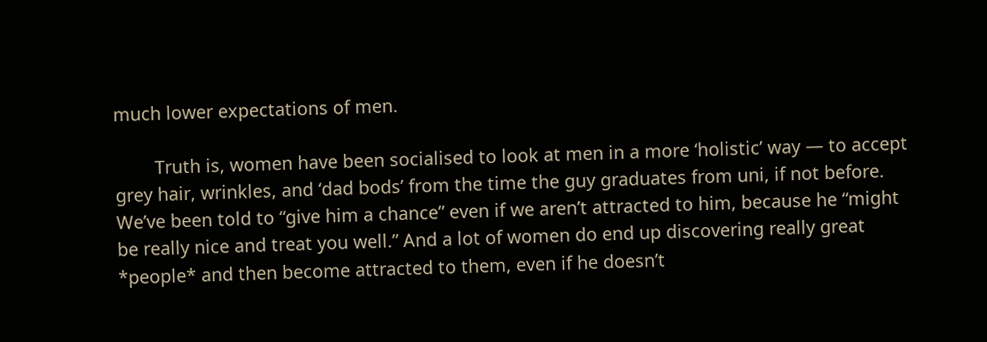much lower expectations of men.

        Truth is, women have been socialised to look at men in a more ‘holistic’ way — to accept grey hair, wrinkles, and ‘dad bods’ from the time the guy graduates from uni, if not before. We’ve been told to “give him a chance” even if we aren’t attracted to him, because he “might be really nice and treat you well.” And a lot of women do end up discovering really great *people* and then become attracted to them, even if he doesn’t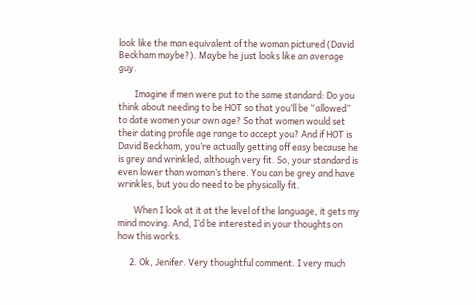look like the man equivalent of the woman pictured (David Beckham maybe?). Maybe he just looks like an average guy.

        Imagine if men were put to the same standard: Do you think about needing to be HOT so that you’ll be “allowed” to date women your own age? So that women would set their dating profile age range to accept you? And if HOT is David Beckham, you’re actually getting off easy because he is grey and wrinkled, although very fit. So, your standard is even lower than woman’s there. You can be grey and have wrinkles, but you do need to be physically fit.

        When I look at it at the level of the language, it gets my mind moving. And, I’d be interested in your thoughts on how this works.

      2. Ok, Jenifer. Very thoughtful comment. I very much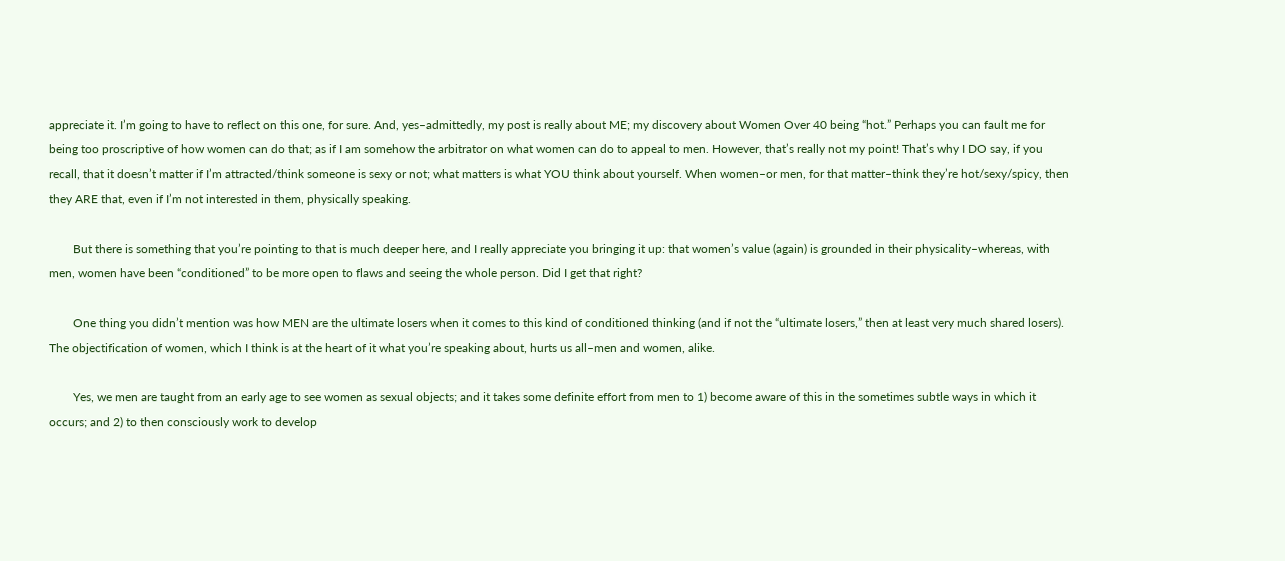appreciate it. I’m going to have to reflect on this one, for sure. And, yes–admittedly, my post is really about ME; my discovery about Women Over 40 being “hot.” Perhaps you can fault me for being too proscriptive of how women can do that; as if I am somehow the arbitrator on what women can do to appeal to men. However, that’s really not my point! That’s why I DO say, if you recall, that it doesn’t matter if I’m attracted/think someone is sexy or not; what matters is what YOU think about yourself. When women–or men, for that matter–think they’re hot/sexy/spicy, then they ARE that, even if I’m not interested in them, physically speaking.

        But there is something that you’re pointing to that is much deeper here, and I really appreciate you bringing it up: that women’s value (again) is grounded in their physicality–whereas, with men, women have been “conditioned” to be more open to flaws and seeing the whole person. Did I get that right?

        One thing you didn’t mention was how MEN are the ultimate losers when it comes to this kind of conditioned thinking (and if not the “ultimate losers,” then at least very much shared losers). The objectification of women, which I think is at the heart of it what you’re speaking about, hurts us all–men and women, alike.

        Yes, we men are taught from an early age to see women as sexual objects; and it takes some definite effort from men to 1) become aware of this in the sometimes subtle ways in which it occurs; and 2) to then consciously work to develop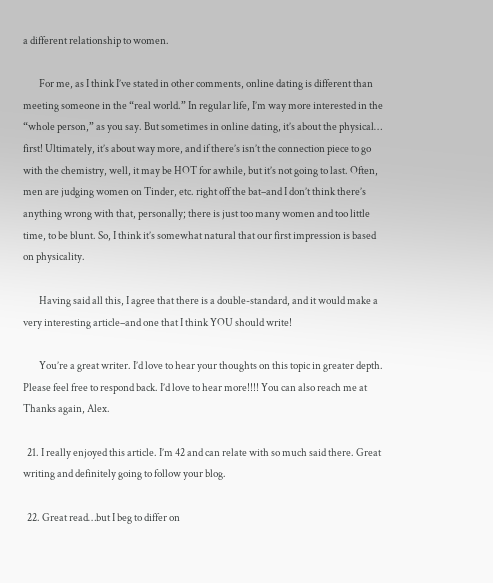a different relationship to women.

        For me, as I think I’ve stated in other comments, online dating is different than meeting someone in the “real world.” In regular life, I’m way more interested in the “whole person,” as you say. But sometimes in online dating, it’s about the physical… first! Ultimately, it’s about way more, and if there’s isn’t the connection piece to go with the chemistry, well, it may be HOT for awhile, but it’s not going to last. Often, men are judging women on Tinder, etc. right off the bat–and I don’t think there’s anything wrong with that, personally; there is just too many women and too little time, to be blunt. So, I think it’s somewhat natural that our first impression is based on physicality.

        Having said all this, I agree that there is a double-standard, and it would make a very interesting article–and one that I think YOU should write!

        You’re a great writer. I’d love to hear your thoughts on this topic in greater depth. Please feel free to respond back. I’d love to hear more!!!! You can also reach me at Thanks again, Alex.

  21. I really enjoyed this article. I’m 42 and can relate with so much said there. Great writing and definitely going to follow your blog.

  22. Great read…but I beg to differ on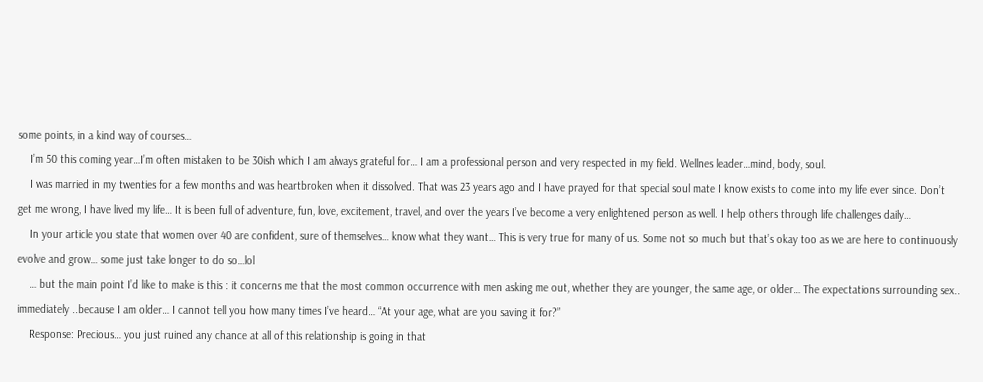some points, in a kind way of courses…
    I’m 50 this coming year…I’m often mistaken to be 30ish which I am always grateful for… I am a professional person and very respected in my field. Wellnes leader…mind, body, soul.
    I was married in my twenties for a few months and was heartbroken when it dissolved. That was 23 years ago and I have prayed for that special soul mate I know exists to come into my life ever since. Don’t get me wrong, I have lived my life… It is been full of adventure, fun, love, excitement, travel, and over the years I’ve become a very enlightened person as well. I help others through life challenges daily…
    In your article you state that women over 40 are confident, sure of themselves… know what they want… This is very true for many of us. Some not so much but that’s okay too as we are here to continuously evolve and grow… some just take longer to do so…lol
    … but the main point I’d like to make is this : it concerns me that the most common occurrence with men asking me out, whether they are younger, the same age, or older… The expectations surrounding sex.. immediately ..because I am older… I cannot tell you how many times I’ve heard… “At your age, what are you saving it for?”
    Response: Precious… you just ruined any chance at all of this relationship is going in that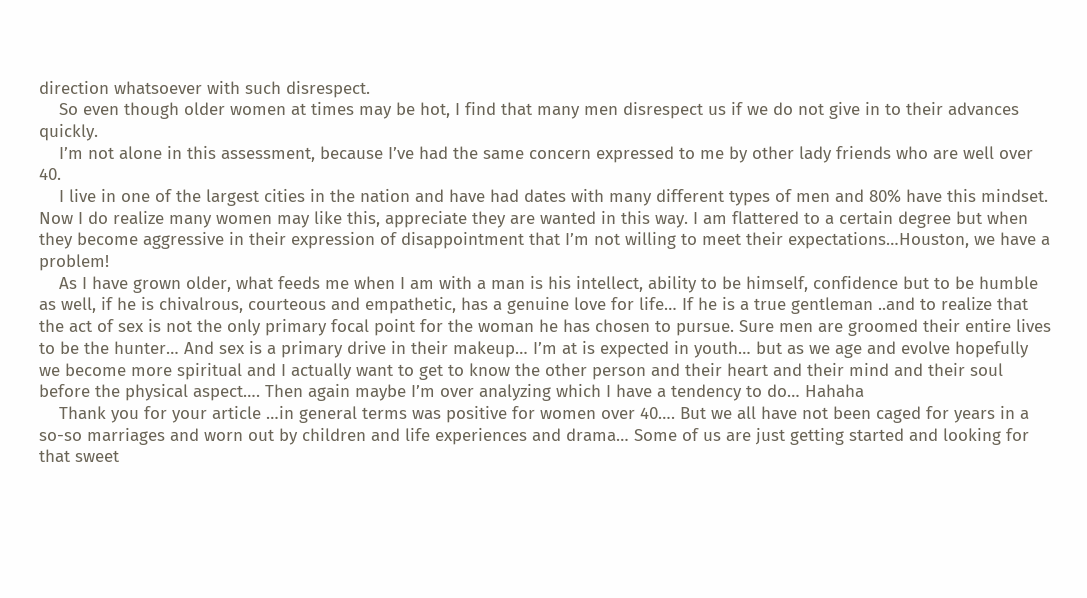direction whatsoever with such disrespect.
    So even though older women at times may be hot, I find that many men disrespect us if we do not give in to their advances quickly.
    I’m not alone in this assessment, because I’ve had the same concern expressed to me by other lady friends who are well over 40.
    I live in one of the largest cities in the nation and have had dates with many different types of men and 80% have this mindset. Now I do realize many women may like this, appreciate they are wanted in this way. I am flattered to a certain degree but when they become aggressive in their expression of disappointment that I’m not willing to meet their expectations…Houston, we have a problem!
    As I have grown older, what feeds me when I am with a man is his intellect, ability to be himself, confidence but to be humble as well, if he is chivalrous, courteous and empathetic, has a genuine love for life… If he is a true gentleman ..and to realize that the act of sex is not the only primary focal point for the woman he has chosen to pursue. Sure men are groomed their entire lives to be the hunter… And sex is a primary drive in their makeup… I’m at is expected in youth… but as we age and evolve hopefully we become more spiritual and I actually want to get to know the other person and their heart and their mind and their soul before the physical aspect…. Then again maybe I’m over analyzing which I have a tendency to do… Hahaha
    Thank you for your article …in general terms was positive for women over 40…. But we all have not been caged for years in a so-so marriages and worn out by children and life experiences and drama… Some of us are just getting started and looking for that sweet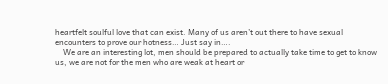heartfelt soulful love that can exist. Many of us aren’t out there to have sexual encounters to prove our hotness… Just say in….
    We are an interesting lot, men should be prepared to actually take time to get to know us, we are not for the men who are weak at heart or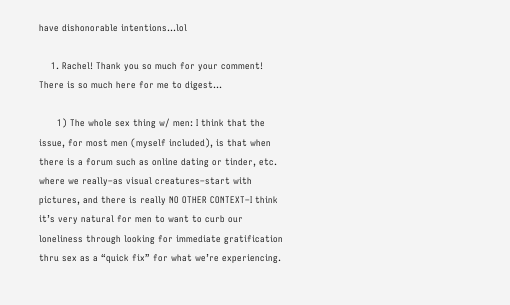have dishonorable intentions…lol

    1. Rachel! Thank you so much for your comment! There is so much here for me to digest…

      1) The whole sex thing w/ men: I think that the issue, for most men (myself included), is that when there is a forum such as online dating or tinder, etc. where we really–as visual creatures–start with pictures, and there is really NO OTHER CONTEXT–I think it’s very natural for men to want to curb our loneliness through looking for immediate gratification thru sex as a “quick fix” for what we’re experiencing.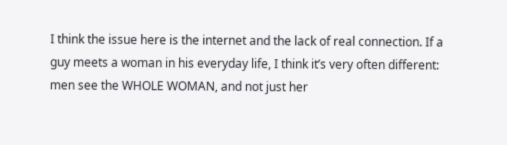I think the issue here is the internet and the lack of real connection. If a guy meets a woman in his everyday life, I think it’s very often different: men see the WHOLE WOMAN, and not just her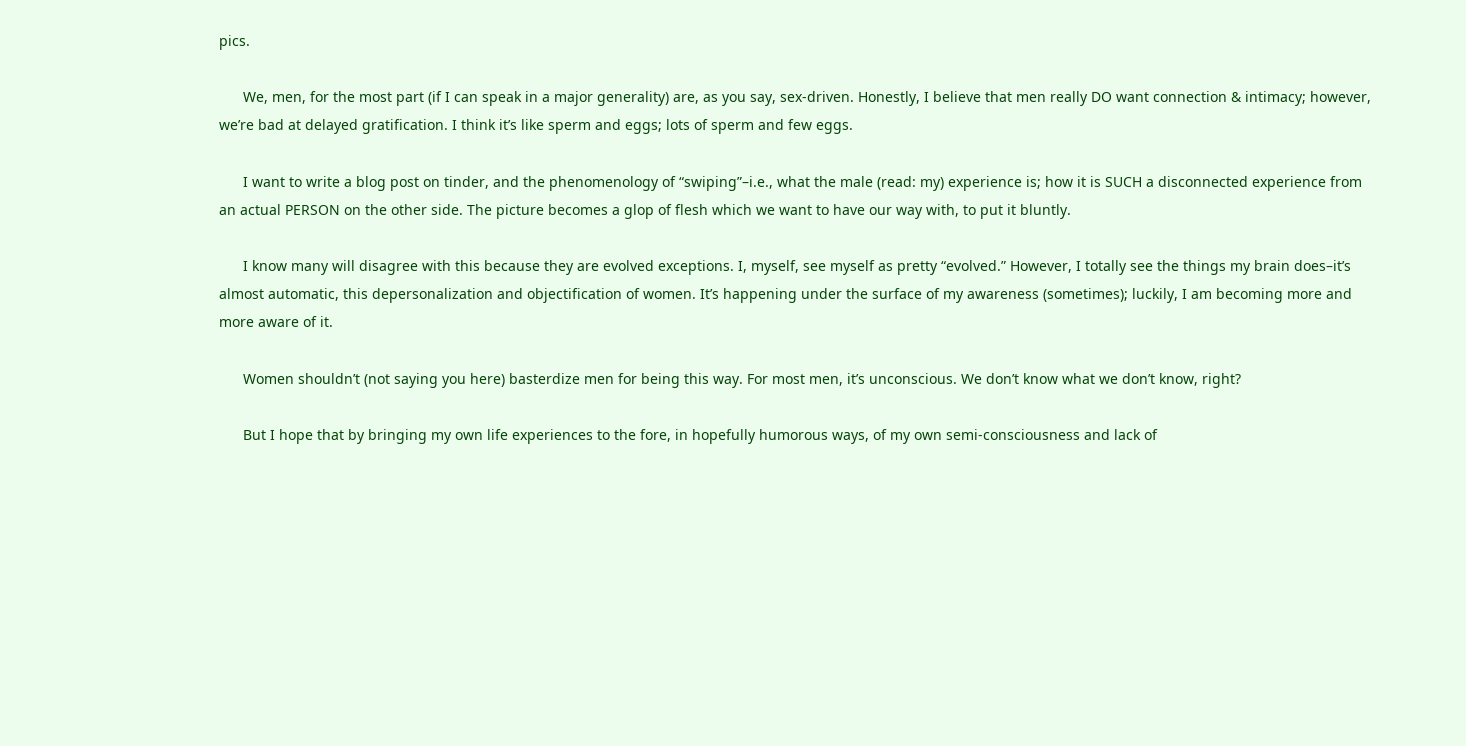pics.

      We, men, for the most part (if I can speak in a major generality) are, as you say, sex-driven. Honestly, I believe that men really DO want connection & intimacy; however, we’re bad at delayed gratification. I think it’s like sperm and eggs; lots of sperm and few eggs.

      I want to write a blog post on tinder, and the phenomenology of “swiping”–i.e., what the male (read: my) experience is; how it is SUCH a disconnected experience from an actual PERSON on the other side. The picture becomes a glop of flesh which we want to have our way with, to put it bluntly.

      I know many will disagree with this because they are evolved exceptions. I, myself, see myself as pretty “evolved.” However, I totally see the things my brain does–it’s almost automatic, this depersonalization and objectification of women. It’s happening under the surface of my awareness (sometimes); luckily, I am becoming more and more aware of it.

      Women shouldn’t (not saying you here) basterdize men for being this way. For most men, it’s unconscious. We don’t know what we don’t know, right?

      But I hope that by bringing my own life experiences to the fore, in hopefully humorous ways, of my own semi-consciousness and lack of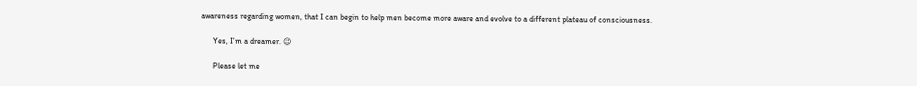awareness regarding women, that I can begin to help men become more aware and evolve to a different plateau of consciousness.

      Yes, I’m a dreamer. 😉

      Please let me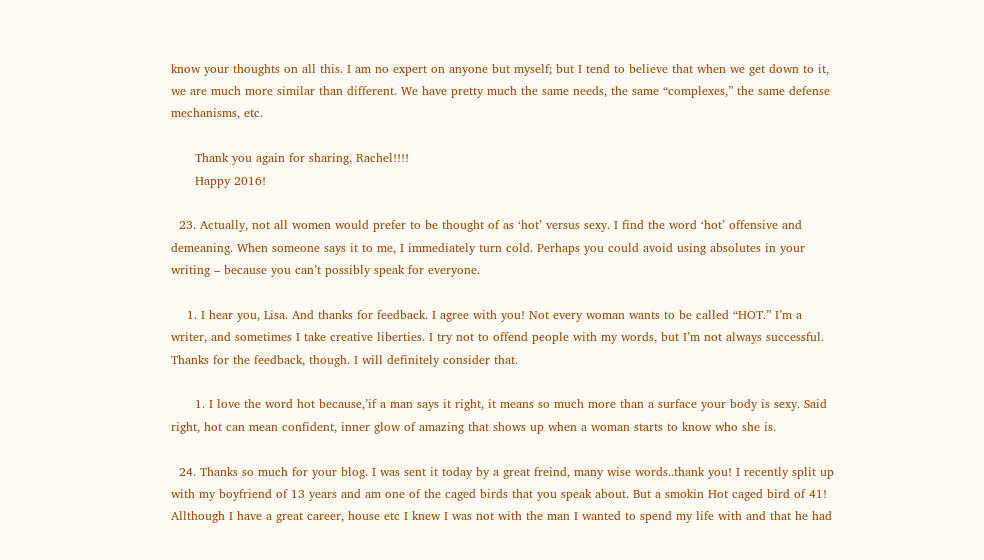know your thoughts on all this. I am no expert on anyone but myself; but I tend to believe that when we get down to it, we are much more similar than different. We have pretty much the same needs, the same “complexes,” the same defense mechanisms, etc.

      Thank you again for sharing, Rachel!!!!
      Happy 2016!

  23. Actually, not all women would prefer to be thought of as ‘hot’ versus sexy. I find the word ‘hot’ offensive and demeaning. When someone says it to me, I immediately turn cold. Perhaps you could avoid using absolutes in your writing – because you can’t possibly speak for everyone.

    1. I hear you, Lisa. And thanks for feedback. I agree with you! Not every woman wants to be called “HOT.” I’m a writer, and sometimes I take creative liberties. I try not to offend people with my words, but I’m not always successful. Thanks for the feedback, though. I will definitely consider that.

      1. I love the word hot because,’if a man says it right, it means so much more than a surface your body is sexy. Said right, hot can mean confident, inner glow of amazing that shows up when a woman starts to know who she is.

  24. Thanks so much for your blog. I was sent it today by a great freind, many wise words..thank you! I recently split up with my boyfriend of 13 years and am one of the caged birds that you speak about. But a smokin Hot caged bird of 41! Allthough I have a great career, house etc I knew I was not with the man I wanted to spend my life with and that he had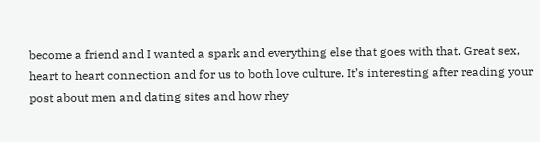become a friend and I wanted a spark and everything else that goes with that. Great sex, heart to heart connection and for us to both love culture. It’s interesting after reading your post about men and dating sites and how rhey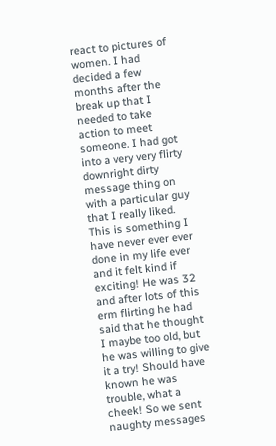react to pictures of women. I had decided a few months after the break up that I needed to take action to meet someone. I had got into a very very flirty downright dirty message thing on with a particular guy that I really liked. This is something I have never ever ever done in my life ever and it felt kind if exciting! He was 32 and after lots of this erm flirting he had said that he thought I maybe too old, but he was willing to give it a try! Should have known he was trouble, what a cheek! So we sent naughty messages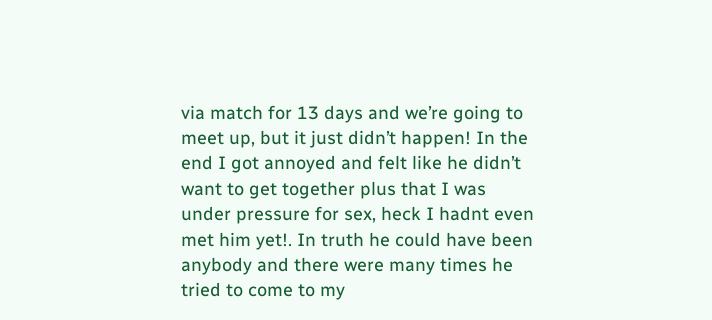via match for 13 days and we’re going to meet up, but it just didn’t happen! In the end I got annoyed and felt like he didn’t want to get together plus that I was under pressure for sex, heck I hadnt even met him yet!. In truth he could have been anybody and there were many times he tried to come to my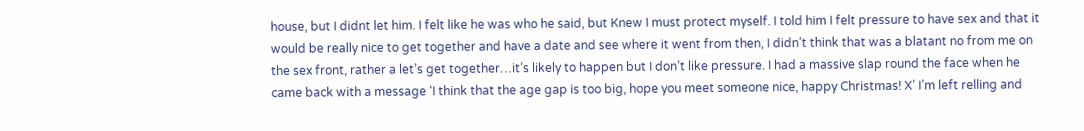house, but I didnt let him. I felt like he was who he said, but Knew I must protect myself. I told him I felt pressure to have sex and that it would be really nice to get together and have a date and see where it went from then, I didn’t think that was a blatant no from me on the sex front, rather a let’s get together…it’s likely to happen but I don’t like pressure. I had a massive slap round the face when he came back with a message ‘I think that the age gap is too big, hope you meet someone nice, happy Christmas! X’ I’m left relling and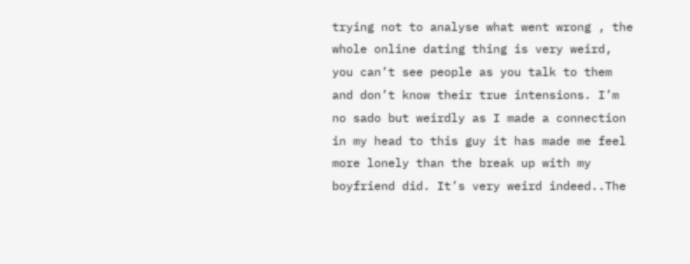trying not to analyse what went wrong , the whole online dating thing is very weird, you can’t see people as you talk to them and don’t know their true intensions. I’m no sado but weirdly as I made a connection in my head to this guy it has made me feel more lonely than the break up with my boyfriend did. It’s very weird indeed..The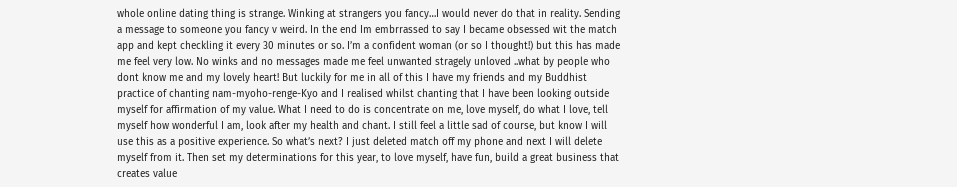whole online dating thing is strange. Winking at strangers you fancy…I would never do that in reality. Sending a message to someone you fancy v weird. In the end Im embrrassed to say I became obsessed wit the match app and kept checkling it every 30 minutes or so. I’m a confident woman (or so I thought!) but this has made me feel very low. No winks and no messages made me feel unwanted stragely unloved ..what by people who dont know me and my lovely heart! But luckily for me in all of this I have my friends and my Buddhist practice of chanting nam-myoho-renge-Kyo and I realised whilst chanting that I have been looking outside myself for affirmation of my value. What I need to do is concentrate on me, love myself, do what I love, tell myself how wonderful I am, look after my health and chant. I still feel a little sad of course, but know I will use this as a positive experience. So what’s next? I just deleted match off my phone and next I will delete myself from it. Then set my determinations for this year, to love myself, have fun, build a great business that creates value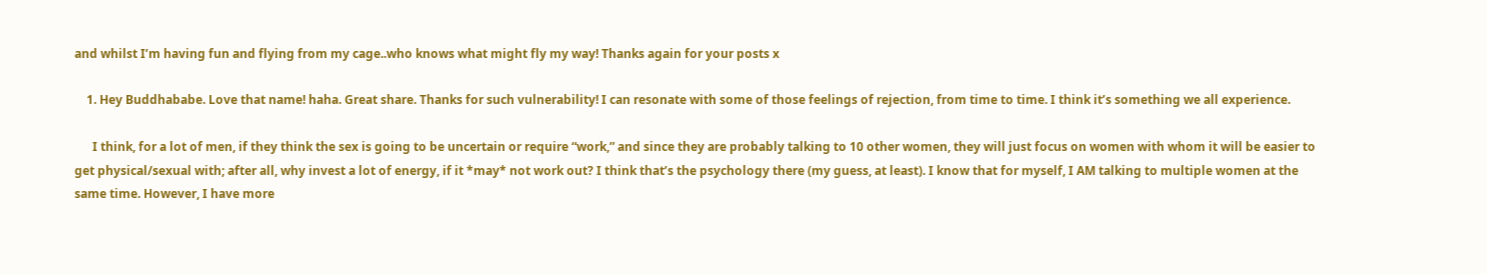and whilst I’m having fun and flying from my cage..who knows what might fly my way! Thanks again for your posts x

    1. Hey Buddhababe. Love that name! haha. Great share. Thanks for such vulnerability! I can resonate with some of those feelings of rejection, from time to time. I think it’s something we all experience.

      I think, for a lot of men, if they think the sex is going to be uncertain or require “work,” and since they are probably talking to 10 other women, they will just focus on women with whom it will be easier to get physical/sexual with; after all, why invest a lot of energy, if it *may* not work out? I think that’s the psychology there (my guess, at least). I know that for myself, I AM talking to multiple women at the same time. However, I have more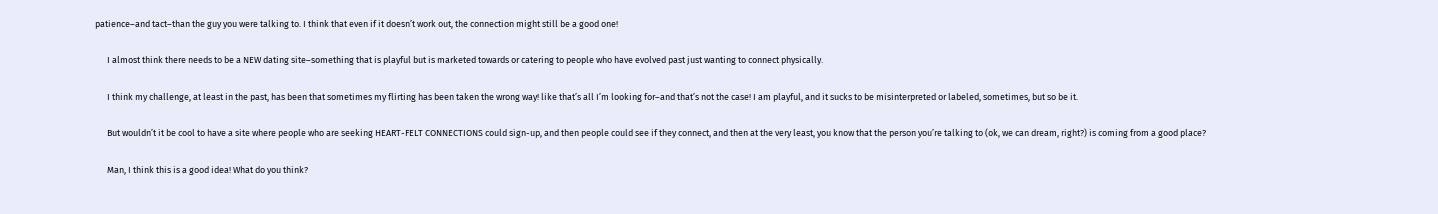patience–and tact–than the guy you were talking to. I think that even if it doesn’t work out, the connection might still be a good one!

      I almost think there needs to be a NEW dating site–something that is playful but is marketed towards or catering to people who have evolved past just wanting to connect physically.

      I think my challenge, at least in the past, has been that sometimes my flirting has been taken the wrong way! like that’s all I’m looking for–and that’s not the case! I am playful, and it sucks to be misinterpreted or labeled, sometimes, but so be it.

      But wouldn’t it be cool to have a site where people who are seeking HEART-FELT CONNECTIONS could sign-up, and then people could see if they connect, and then at the very least, you know that the person you’re talking to (ok, we can dream, right?) is coming from a good place?

      Man, I think this is a good idea! What do you think?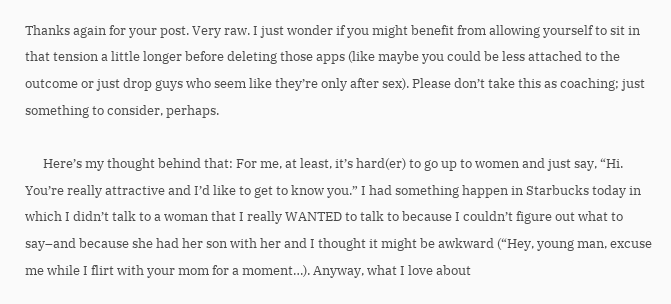Thanks again for your post. Very raw. I just wonder if you might benefit from allowing yourself to sit in that tension a little longer before deleting those apps (like maybe you could be less attached to the outcome or just drop guys who seem like they’re only after sex). Please don’t take this as coaching; just something to consider, perhaps.

      Here’s my thought behind that: For me, at least, it’s hard(er) to go up to women and just say, “Hi. You’re really attractive and I’d like to get to know you.” I had something happen in Starbucks today in which I didn’t talk to a woman that I really WANTED to talk to because I couldn’t figure out what to say–and because she had her son with her and I thought it might be awkward (“Hey, young man, excuse me while I flirt with your mom for a moment…). Anyway, what I love about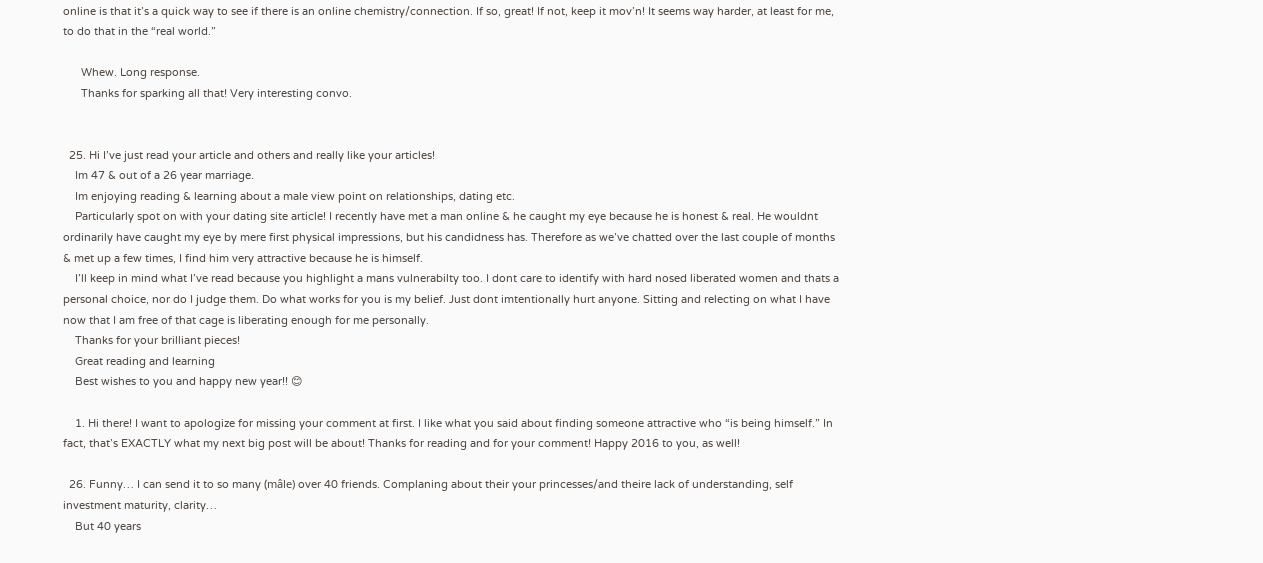online is that it’s a quick way to see if there is an online chemistry/connection. If so, great! If not, keep it mov’n! It seems way harder, at least for me, to do that in the “real world.”

      Whew. Long response.
      Thanks for sparking all that! Very interesting convo.


  25. Hi I’ve just read your article and others and really like your articles!
    Im 47 & out of a 26 year marriage.
    Im enjoying reading & learning about a male view point on relationships, dating etc.
    Particularly spot on with your dating site article! I recently have met a man online & he caught my eye because he is honest & real. He wouldnt ordinarily have caught my eye by mere first physical impressions, but his candidness has. Therefore as we’ve chatted over the last couple of months & met up a few times, I find him very attractive because he is himself.
    I’ll keep in mind what I’ve read because you highlight a mans vulnerabilty too. I dont care to identify with hard nosed liberated women and thats a personal choice, nor do I judge them. Do what works for you is my belief. Just dont imtentionally hurt anyone. Sitting and relecting on what I have now that I am free of that cage is liberating enough for me personally.
    Thanks for your brilliant pieces!
    Great reading and learning
    Best wishes to you and happy new year!! 😊

    1. Hi there! I want to apologize for missing your comment at first. I like what you said about finding someone attractive who “is being himself.” In fact, that’s EXACTLY what my next big post will be about! Thanks for reading and for your comment! Happy 2016 to you, as well!

  26. Funny… I can send it to so many (mâle) over 40 friends. Complaning about their your princesses/and theire lack of understanding, self investment maturity, clarity…
    But 40 years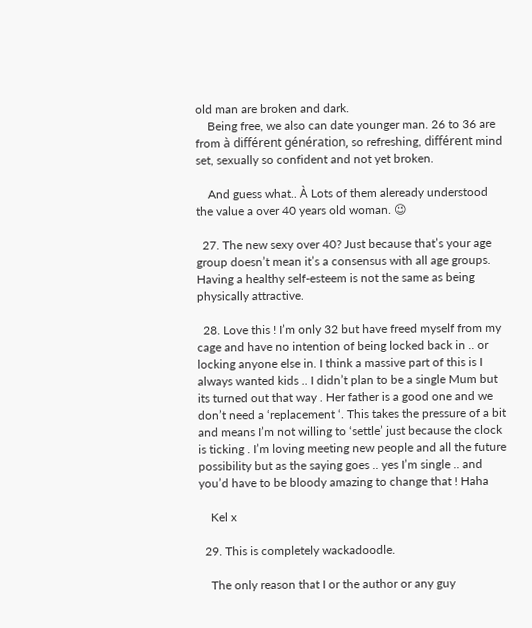old man are broken and dark.
    Being free, we also can date younger man. 26 to 36 are from à différent génération, so refreshing, différent mind set, sexually so confident and not yet broken.

    And guess what.. À Lots of them aleready understood the value a over 40 years old woman. 😉

  27. The new sexy over 40? Just because that’s your age group doesn’t mean it’s a consensus with all age groups. Having a healthy self-esteem is not the same as being physically attractive.

  28. Love this ! I’m only 32 but have freed myself from my cage and have no intention of being locked back in .. or locking anyone else in. I think a massive part of this is I always wanted kids .. I didn’t plan to be a single Mum but its turned out that way . Her father is a good one and we don’t need a ‘replacement ‘. This takes the pressure of a bit and means I’m not willing to ‘settle’ just because the clock is ticking . I’m loving meeting new people and all the future possibility but as the saying goes .. yes I’m single .. and you’d have to be bloody amazing to change that ! Haha

    Kel x

  29. This is completely wackadoodle.

    The only reason that I or the author or any guy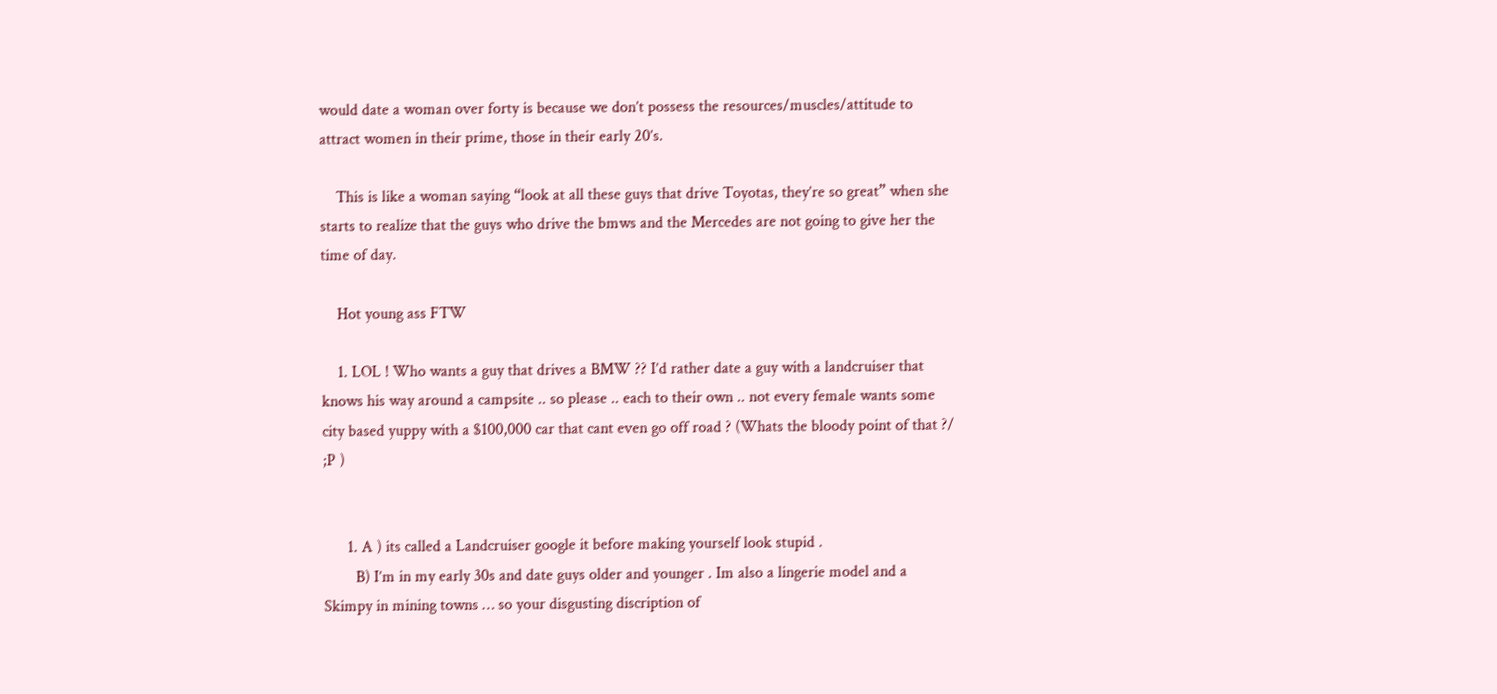would date a woman over forty is because we don’t possess the resources/muscles/attitude to attract women in their prime, those in their early 20’s.

    This is like a woman saying “look at all these guys that drive Toyotas, they’re so great” when she starts to realize that the guys who drive the bmws and the Mercedes are not going to give her the time of day.

    Hot young ass FTW

    1. LOL ! Who wants a guy that drives a BMW ?? I’d rather date a guy with a landcruiser that knows his way around a campsite .. so please .. each to their own .. not every female wants some city based yuppy with a $100,000 car that cant even go off road ? (Whats the bloody point of that ?/ ;P )


      1. A ) its called a Landcruiser google it before making yourself look stupid .
        B) I’m in my early 30s and date guys older and younger . Im also a lingerie model and a Skimpy in mining towns … so your disgusting discription of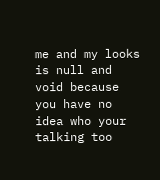me and my looks is null and void because you have no idea who your talking too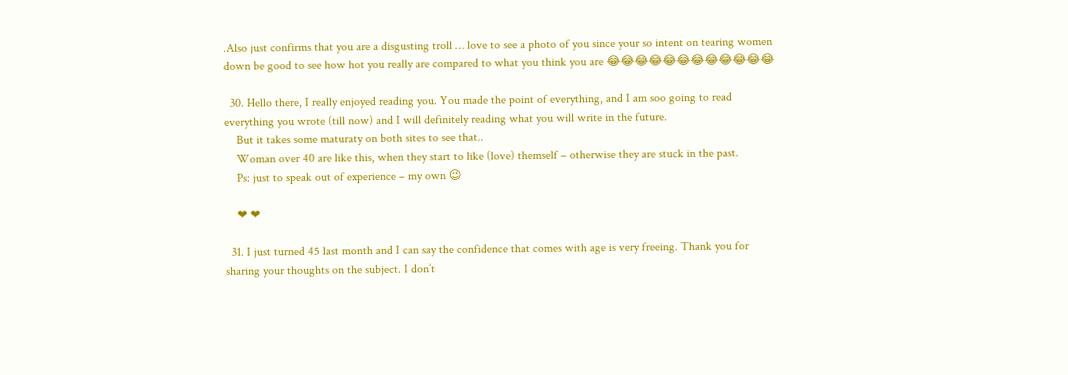.Also just confirms that you are a disgusting troll … love to see a photo of you since your so intent on tearing women down be good to see how hot you really are compared to what you think you are 😂😂😂😂😂😂😂😂😂😂😂😂

  30. Hello there, I really enjoyed reading you. You made the point of everything, and I am soo going to read everything you wrote (till now) and I will definitely reading what you will write in the future.
    But it takes some maturaty on both sites to see that..
    Woman over 40 are like this, when they start to like (love) themself – otherwise they are stuck in the past.
    Ps: just to speak out of experience – my own 😉

    ❤ ❤

  31. I just turned 45 last month and I can say the confidence that comes with age is very freeing. Thank you for sharing your thoughts on the subject. I don’t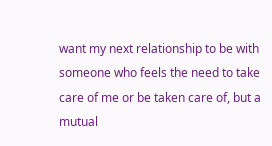want my next relationship to be with someone who feels the need to take care of me or be taken care of, but a mutual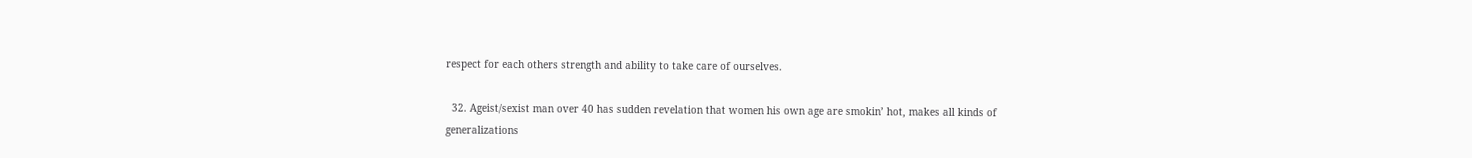respect for each others strength and ability to take care of ourselves.

  32. Ageist/sexist man over 40 has sudden revelation that women his own age are smokin’ hot, makes all kinds of generalizations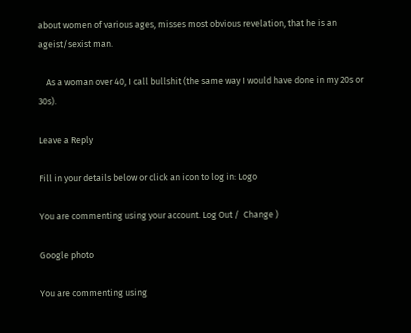about women of various ages, misses most obvious revelation, that he is an ageist/sexist man.

    As a woman over 40, I call bullshit (the same way I would have done in my 20s or 30s).

Leave a Reply

Fill in your details below or click an icon to log in: Logo

You are commenting using your account. Log Out /  Change )

Google photo

You are commenting using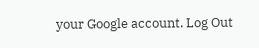your Google account. Log Out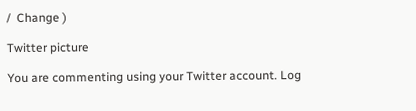/  Change )

Twitter picture

You are commenting using your Twitter account. Log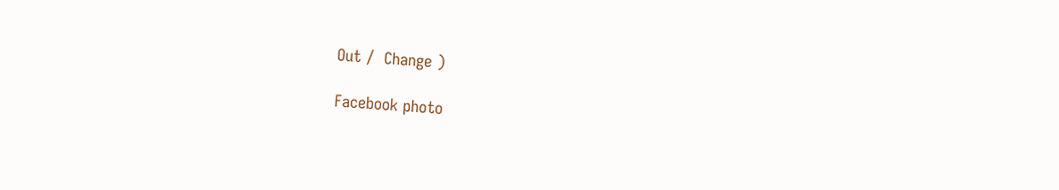Out /  Change )

Facebook photo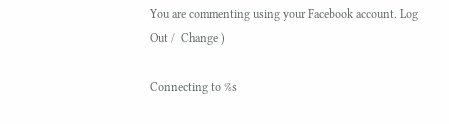You are commenting using your Facebook account. Log Out /  Change )

Connecting to %s